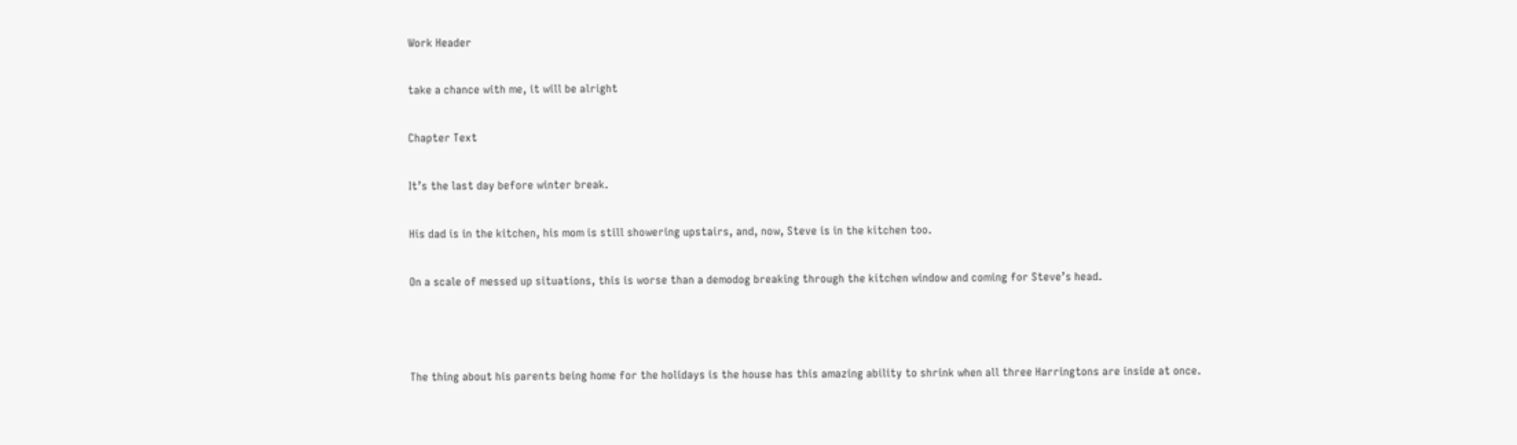Work Header

take a chance with me, it will be alright

Chapter Text

It’s the last day before winter break.

His dad is in the kitchen, his mom is still showering upstairs, and, now, Steve is in the kitchen too.

On a scale of messed up situations, this is worse than a demodog breaking through the kitchen window and coming for Steve’s head.



The thing about his parents being home for the holidays is the house has this amazing ability to shrink when all three Harringtons are inside at once.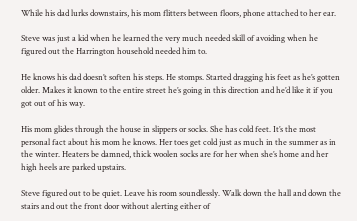While his dad lurks downstairs, his mom flitters between floors, phone attached to her ear.

Steve was just a kid when he learned the very much needed skill of avoiding when he figured out the Harrington household needed him to.

He knows his dad doesn’t soften his steps. He stomps. Started dragging his feet as he’s gotten older. Makes it known to the entire street he’s going in this direction and he’d like it if you got out of his way.

His mom glides through the house in slippers or socks. She has cold feet. It’s the most personal fact about his mom he knows. Her toes get cold just as much in the summer as in the winter. Heaters be damned, thick woolen socks are for her when she’s home and her high heels are parked upstairs.

Steve figured out to be quiet. Leave his room soundlessly. Walk down the hall and down the stairs and out the front door without alerting either of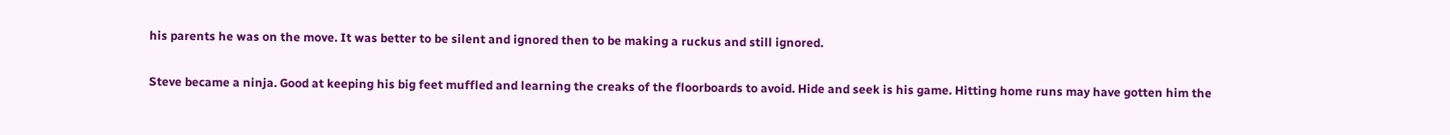his parents he was on the move. It was better to be silent and ignored then to be making a ruckus and still ignored.

Steve became a ninja. Good at keeping his big feet muffled and learning the creaks of the floorboards to avoid. Hide and seek is his game. Hitting home runs may have gotten him the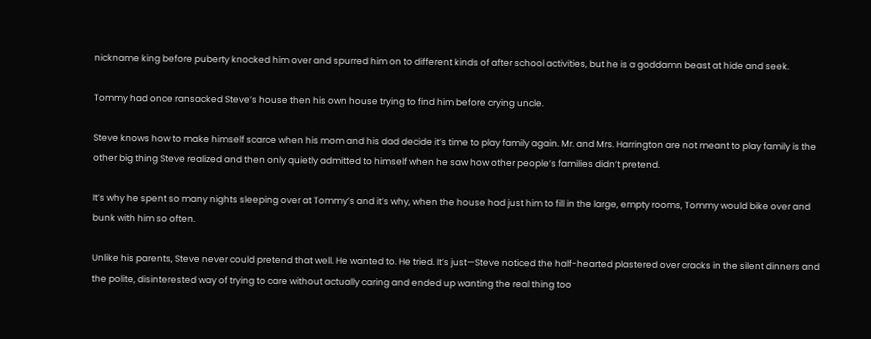nickname king before puberty knocked him over and spurred him on to different kinds of after school activities, but he is a goddamn beast at hide and seek.

Tommy had once ransacked Steve’s house then his own house trying to find him before crying uncle.

Steve knows how to make himself scarce when his mom and his dad decide it’s time to play family again. Mr. and Mrs. Harrington are not meant to play family is the other big thing Steve realized and then only quietly admitted to himself when he saw how other people’s families didn’t pretend.

It’s why he spent so many nights sleeping over at Tommy’s and it’s why, when the house had just him to fill in the large, empty rooms, Tommy would bike over and bunk with him so often.

Unlike his parents, Steve never could pretend that well. He wanted to. He tried. It’s just—Steve noticed the half-hearted plastered over cracks in the silent dinners and the polite, disinterested way of trying to care without actually caring and ended up wanting the real thing too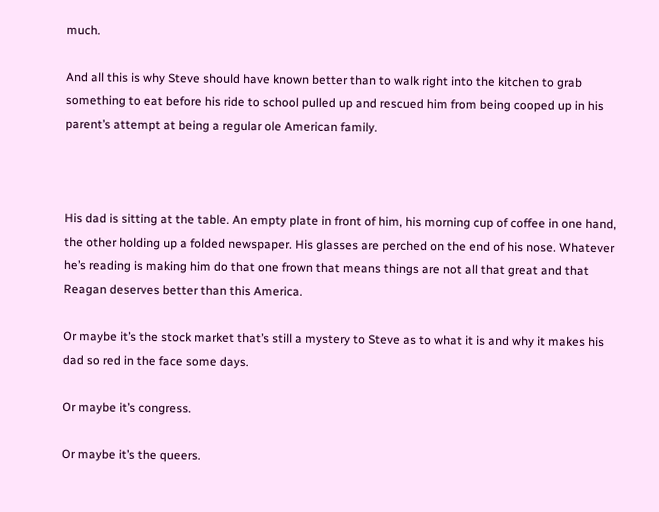much.

And all this is why Steve should have known better than to walk right into the kitchen to grab something to eat before his ride to school pulled up and rescued him from being cooped up in his parent’s attempt at being a regular ole American family.



His dad is sitting at the table. An empty plate in front of him, his morning cup of coffee in one hand, the other holding up a folded newspaper. His glasses are perched on the end of his nose. Whatever he’s reading is making him do that one frown that means things are not all that great and that Reagan deserves better than this America.

Or maybe it’s the stock market that’s still a mystery to Steve as to what it is and why it makes his dad so red in the face some days.

Or maybe it’s congress.

Or maybe it’s the queers.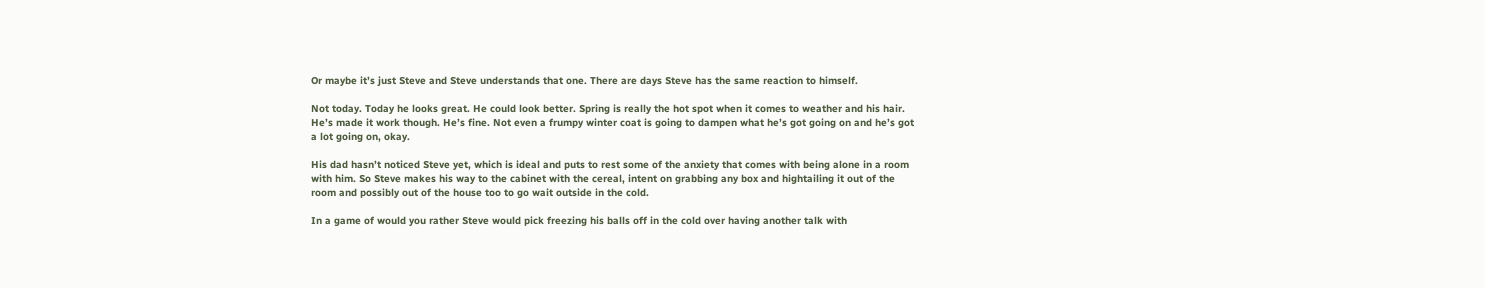Or maybe it’s just Steve and Steve understands that one. There are days Steve has the same reaction to himself.

Not today. Today he looks great. He could look better. Spring is really the hot spot when it comes to weather and his hair. He’s made it work though. He’s fine. Not even a frumpy winter coat is going to dampen what he’s got going on and he’s got a lot going on, okay.

His dad hasn’t noticed Steve yet, which is ideal and puts to rest some of the anxiety that comes with being alone in a room with him. So Steve makes his way to the cabinet with the cereal, intent on grabbing any box and hightailing it out of the room and possibly out of the house too to go wait outside in the cold.

In a game of would you rather Steve would pick freezing his balls off in the cold over having another talk with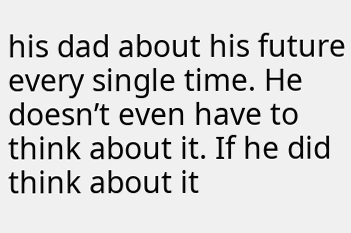his dad about his future every single time. He doesn’t even have to think about it. If he did think about it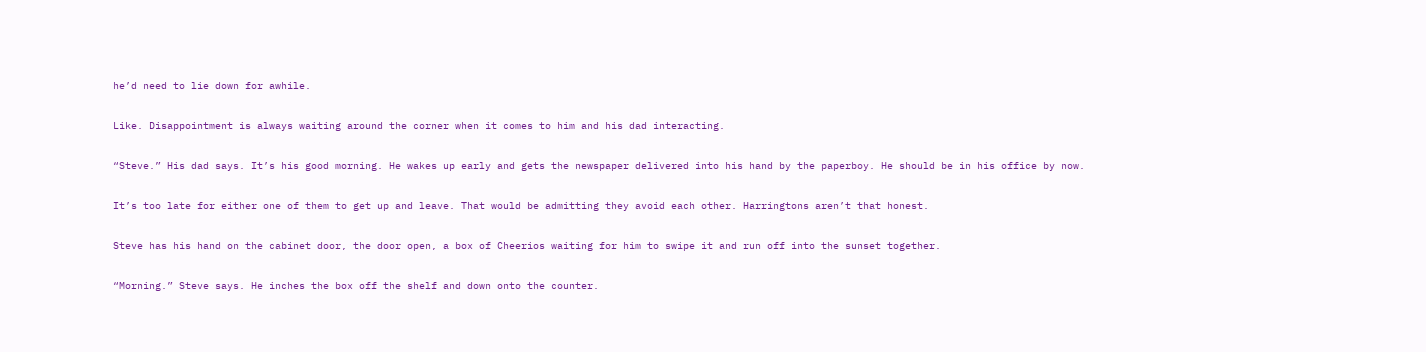he’d need to lie down for awhile.

Like. Disappointment is always waiting around the corner when it comes to him and his dad interacting.

“Steve.” His dad says. It’s his good morning. He wakes up early and gets the newspaper delivered into his hand by the paperboy. He should be in his office by now.

It’s too late for either one of them to get up and leave. That would be admitting they avoid each other. Harringtons aren’t that honest.

Steve has his hand on the cabinet door, the door open, a box of Cheerios waiting for him to swipe it and run off into the sunset together.

“Morning.” Steve says. He inches the box off the shelf and down onto the counter.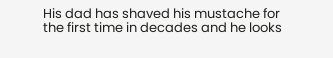His dad has shaved his mustache for the first time in decades and he looks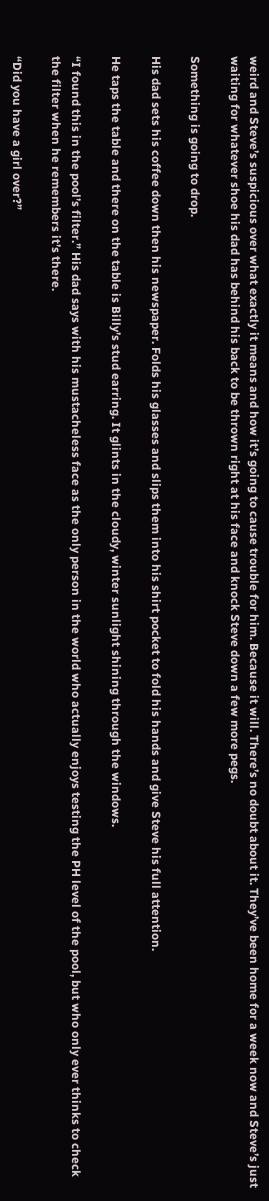weird and Steve’s suspicious over what exactly it means and how it’s going to cause trouble for him. Because it will. There’s no doubt about it. They’ve been home for a week now and Steve’s just waiting for whatever shoe his dad has behind his back to be thrown right at his face and knock Steve down a few more pegs.

Something is going to drop.

His dad sets his coffee down then his newspaper. Folds his glasses and slips them into his shirt pocket to fold his hands and give Steve his full attention.

He taps the table and there on the table is Billy’s stud earring. It glints in the cloudy, winter sunlight shining through the windows.

“I found this in the pool’s filter.” His dad says with his mustacheless face as the only person in the world who actually enjoys testing the PH level of the pool, but who only ever thinks to check the filter when he remembers it’s there.

“Did you have a girl over?”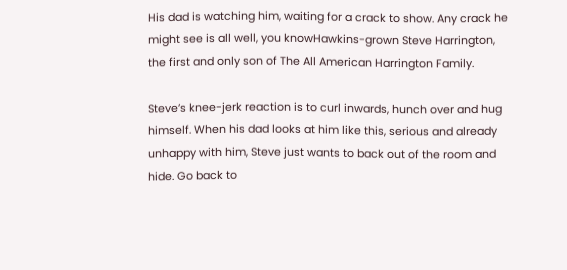His dad is watching him, waiting for a crack to show. Any crack he might see is all well, you knowHawkins-grown Steve Harrington, the first and only son of The All American Harrington Family.

Steve’s knee-jerk reaction is to curl inwards, hunch over and hug himself. When his dad looks at him like this, serious and already unhappy with him, Steve just wants to back out of the room and hide. Go back to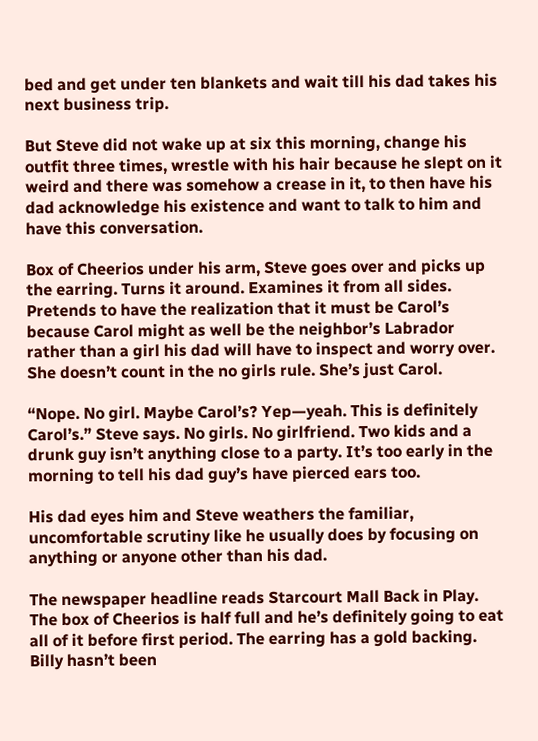bed and get under ten blankets and wait till his dad takes his next business trip.

But Steve did not wake up at six this morning, change his outfit three times, wrestle with his hair because he slept on it weird and there was somehow a crease in it, to then have his dad acknowledge his existence and want to talk to him and have this conversation.

Box of Cheerios under his arm, Steve goes over and picks up the earring. Turns it around. Examines it from all sides. Pretends to have the realization that it must be Carol’s because Carol might as well be the neighbor’s Labrador rather than a girl his dad will have to inspect and worry over. She doesn’t count in the no girls rule. She’s just Carol.

“Nope. No girl. Maybe Carol’s? Yep—yeah. This is definitely Carol’s.” Steve says. No girls. No girlfriend. Two kids and a drunk guy isn’t anything close to a party. It’s too early in the morning to tell his dad guy’s have pierced ears too.

His dad eyes him and Steve weathers the familiar, uncomfortable scrutiny like he usually does by focusing on anything or anyone other than his dad.

The newspaper headline reads Starcourt Mall Back in Play. The box of Cheerios is half full and he’s definitely going to eat all of it before first period. The earring has a gold backing. Billy hasn’t been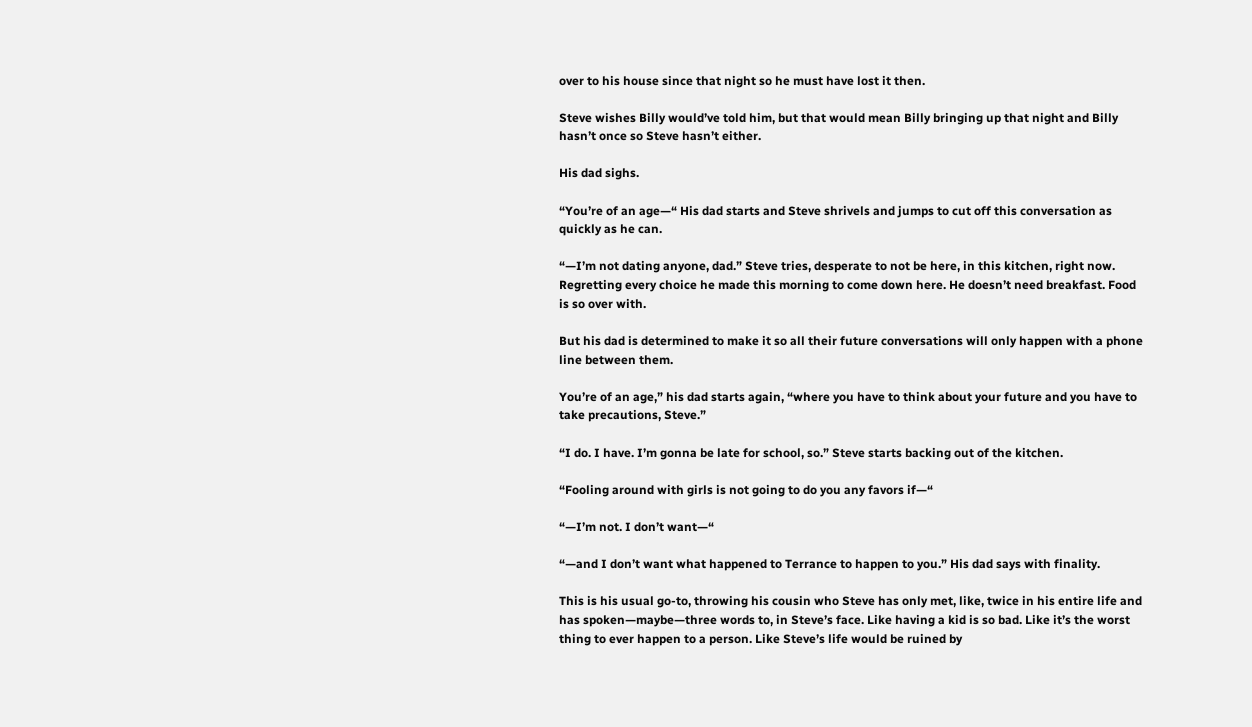over to his house since that night so he must have lost it then.

Steve wishes Billy would’ve told him, but that would mean Billy bringing up that night and Billy hasn’t once so Steve hasn’t either.

His dad sighs.

“You’re of an age—“ His dad starts and Steve shrivels and jumps to cut off this conversation as quickly as he can.

“—I’m not dating anyone, dad.” Steve tries, desperate to not be here, in this kitchen, right now. Regretting every choice he made this morning to come down here. He doesn’t need breakfast. Food is so over with.

But his dad is determined to make it so all their future conversations will only happen with a phone line between them.

You’re of an age,” his dad starts again, “where you have to think about your future and you have to take precautions, Steve.”

“I do. I have. I’m gonna be late for school, so.” Steve starts backing out of the kitchen.

“Fooling around with girls is not going to do you any favors if—“

“—I’m not. I don’t want—“

“—and I don’t want what happened to Terrance to happen to you.” His dad says with finality.

This is his usual go-to, throwing his cousin who Steve has only met, like, twice in his entire life and has spoken—maybe—three words to, in Steve’s face. Like having a kid is so bad. Like it’s the worst thing to ever happen to a person. Like Steve’s life would be ruined by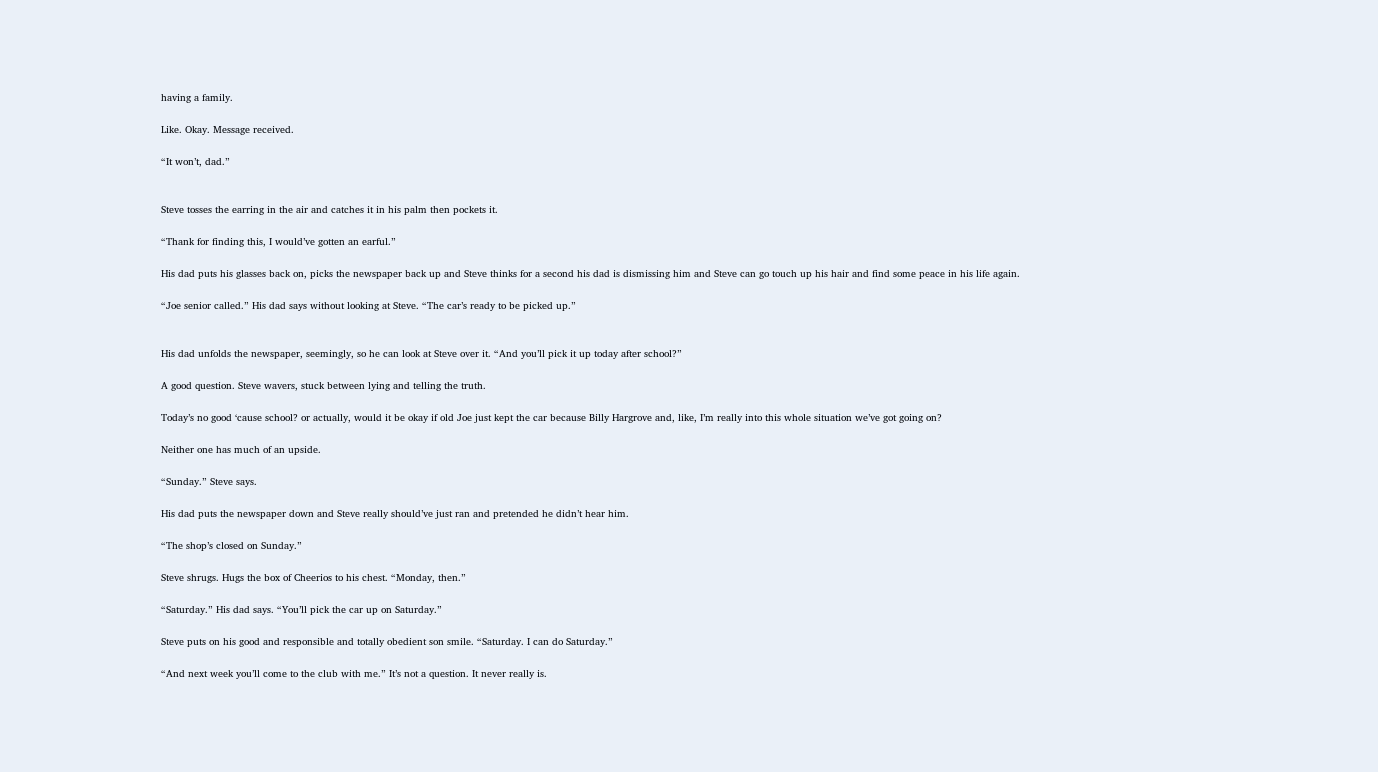having a family.

Like. Okay. Message received.

“It won’t, dad.”


Steve tosses the earring in the air and catches it in his palm then pockets it.

“Thank for finding this, I would’ve gotten an earful.”

His dad puts his glasses back on, picks the newspaper back up and Steve thinks for a second his dad is dismissing him and Steve can go touch up his hair and find some peace in his life again.

“Joe senior called.” His dad says without looking at Steve. “The car’s ready to be picked up.”


His dad unfolds the newspaper, seemingly, so he can look at Steve over it. “And you’ll pick it up today after school?”

A good question. Steve wavers, stuck between lying and telling the truth.

Today’s no good ‘cause school? or actually, would it be okay if old Joe just kept the car because Billy Hargrove and, like, I’m really into this whole situation we’ve got going on?

Neither one has much of an upside.

“Sunday.” Steve says.

His dad puts the newspaper down and Steve really should’ve just ran and pretended he didn’t hear him.

“The shop’s closed on Sunday.”

Steve shrugs. Hugs the box of Cheerios to his chest. “Monday, then.”

“Saturday.” His dad says. “You’ll pick the car up on Saturday.”

Steve puts on his good and responsible and totally obedient son smile. “Saturday. I can do Saturday.”

“And next week you’ll come to the club with me.” It’s not a question. It never really is.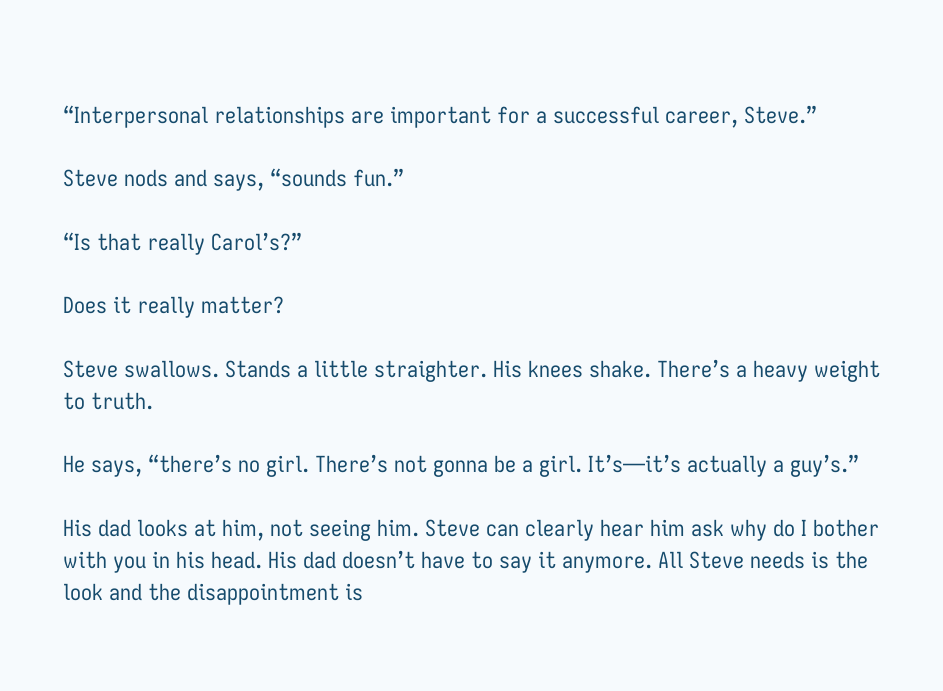“Interpersonal relationships are important for a successful career, Steve.”

Steve nods and says, “sounds fun.”

“Is that really Carol’s?”

Does it really matter?

Steve swallows. Stands a little straighter. His knees shake. There’s a heavy weight to truth.

He says, “there’s no girl. There’s not gonna be a girl. It’s—it’s actually a guy’s.”

His dad looks at him, not seeing him. Steve can clearly hear him ask why do I bother with you in his head. His dad doesn’t have to say it anymore. All Steve needs is the look and the disappointment is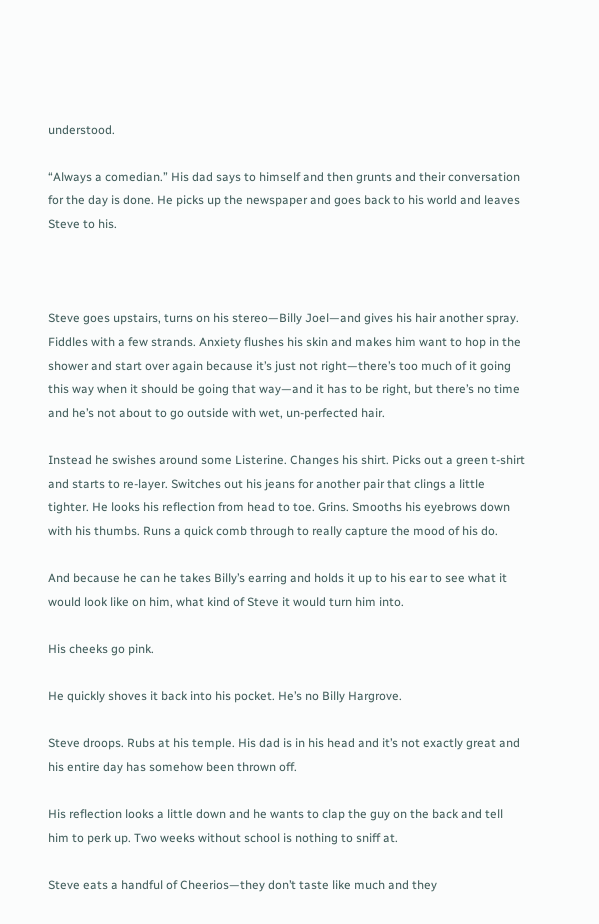understood.

“Always a comedian.” His dad says to himself and then grunts and their conversation for the day is done. He picks up the newspaper and goes back to his world and leaves Steve to his.



Steve goes upstairs, turns on his stereo—Billy Joel—and gives his hair another spray. Fiddles with a few strands. Anxiety flushes his skin and makes him want to hop in the shower and start over again because it’s just not right—there’s too much of it going this way when it should be going that way—and it has to be right, but there’s no time and he’s not about to go outside with wet, un-perfected hair.

Instead he swishes around some Listerine. Changes his shirt. Picks out a green t-shirt and starts to re-layer. Switches out his jeans for another pair that clings a little tighter. He looks his reflection from head to toe. Grins. Smooths his eyebrows down with his thumbs. Runs a quick comb through to really capture the mood of his do.

And because he can he takes Billy’s earring and holds it up to his ear to see what it would look like on him, what kind of Steve it would turn him into.

His cheeks go pink.

He quickly shoves it back into his pocket. He’s no Billy Hargrove.

Steve droops. Rubs at his temple. His dad is in his head and it’s not exactly great and his entire day has somehow been thrown off.

His reflection looks a little down and he wants to clap the guy on the back and tell him to perk up. Two weeks without school is nothing to sniff at.

Steve eats a handful of Cheerios—they don’t taste like much and they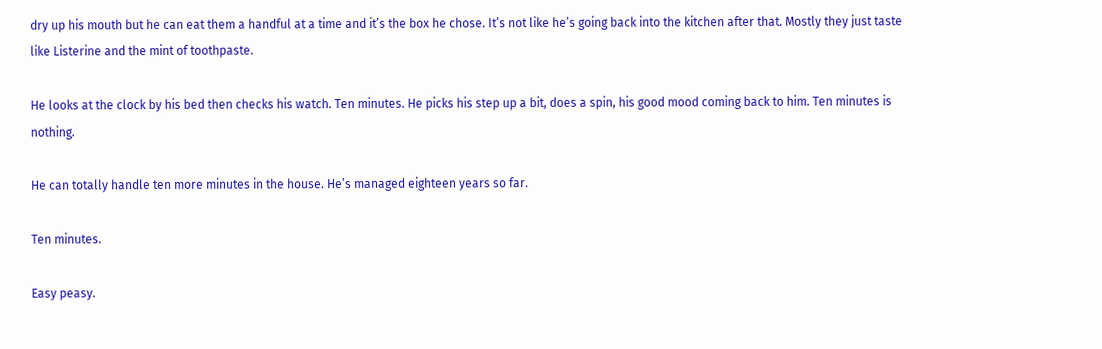dry up his mouth but he can eat them a handful at a time and it’s the box he chose. It’s not like he’s going back into the kitchen after that. Mostly they just taste like Listerine and the mint of toothpaste.

He looks at the clock by his bed then checks his watch. Ten minutes. He picks his step up a bit, does a spin, his good mood coming back to him. Ten minutes is nothing.

He can totally handle ten more minutes in the house. He’s managed eighteen years so far.

Ten minutes.

Easy peasy.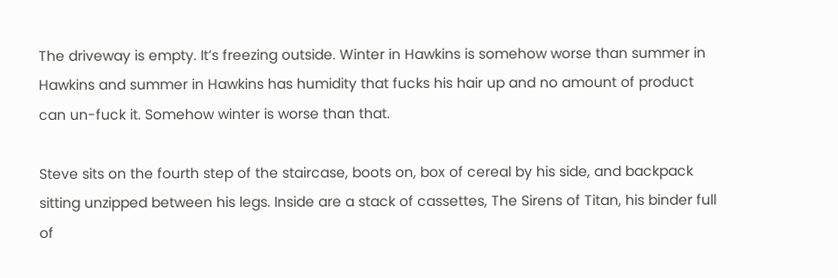The driveway is empty. It’s freezing outside. Winter in Hawkins is somehow worse than summer in Hawkins and summer in Hawkins has humidity that fucks his hair up and no amount of product can un-fuck it. Somehow winter is worse than that.

Steve sits on the fourth step of the staircase, boots on, box of cereal by his side, and backpack sitting unzipped between his legs. Inside are a stack of cassettes, The Sirens of Titan, his binder full of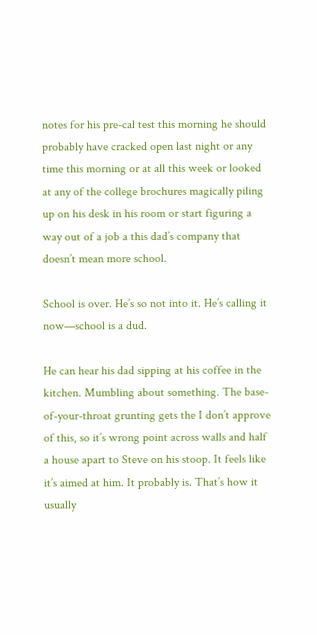notes for his pre-cal test this morning he should probably have cracked open last night or any time this morning or at all this week or looked at any of the college brochures magically piling up on his desk in his room or start figuring a way out of a job a this dad’s company that doesn’t mean more school.

School is over. He’s so not into it. He’s calling it now—school is a dud.

He can hear his dad sipping at his coffee in the kitchen. Mumbling about something. The base-of-your-throat grunting gets the I don’t approve of this, so it’s wrong point across walls and half a house apart to Steve on his stoop. It feels like it’s aimed at him. It probably is. That’s how it usually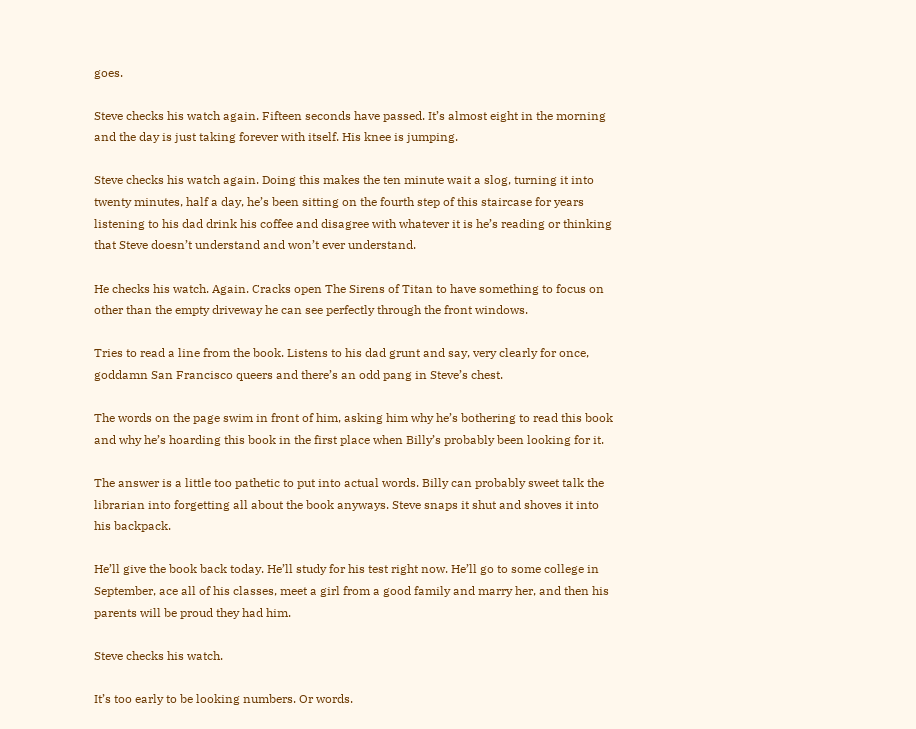goes.

Steve checks his watch again. Fifteen seconds have passed. It’s almost eight in the morning and the day is just taking forever with itself. His knee is jumping.

Steve checks his watch again. Doing this makes the ten minute wait a slog, turning it into twenty minutes, half a day, he’s been sitting on the fourth step of this staircase for years listening to his dad drink his coffee and disagree with whatever it is he’s reading or thinking that Steve doesn’t understand and won’t ever understand.

He checks his watch. Again. Cracks open The Sirens of Titan to have something to focus on other than the empty driveway he can see perfectly through the front windows.

Tries to read a line from the book. Listens to his dad grunt and say, very clearly for once, goddamn San Francisco queers and there’s an odd pang in Steve’s chest.

The words on the page swim in front of him, asking him why he’s bothering to read this book and why he’s hoarding this book in the first place when Billy’s probably been looking for it.

The answer is a little too pathetic to put into actual words. Billy can probably sweet talk the librarian into forgetting all about the book anyways. Steve snaps it shut and shoves it into his backpack.

He’ll give the book back today. He’ll study for his test right now. He’ll go to some college in September, ace all of his classes, meet a girl from a good family and marry her, and then his parents will be proud they had him.

Steve checks his watch.

It’s too early to be looking numbers. Or words.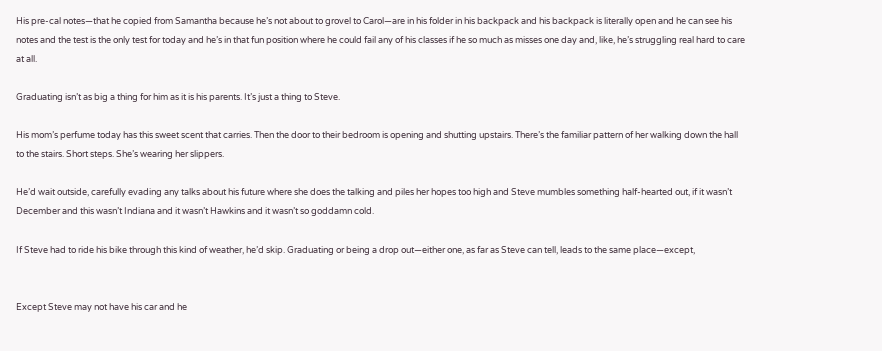His pre-cal notes—that he copied from Samantha because he’s not about to grovel to Carol—are in his folder in his backpack and his backpack is literally open and he can see his notes and the test is the only test for today and he’s in that fun position where he could fail any of his classes if he so much as misses one day and, like, he’s struggling real hard to care at all.

Graduating isn’t as big a thing for him as it is his parents. It’s just a thing to Steve.

His mom’s perfume today has this sweet scent that carries. Then the door to their bedroom is opening and shutting upstairs. There’s the familiar pattern of her walking down the hall to the stairs. Short steps. She’s wearing her slippers.

He’d wait outside, carefully evading any talks about his future where she does the talking and piles her hopes too high and Steve mumbles something half-hearted out, if it wasn’t December and this wasn’t Indiana and it wasn’t Hawkins and it wasn’t so goddamn cold.

If Steve had to ride his bike through this kind of weather, he’d skip. Graduating or being a drop out—either one, as far as Steve can tell, leads to the same place—except,


Except Steve may not have his car and he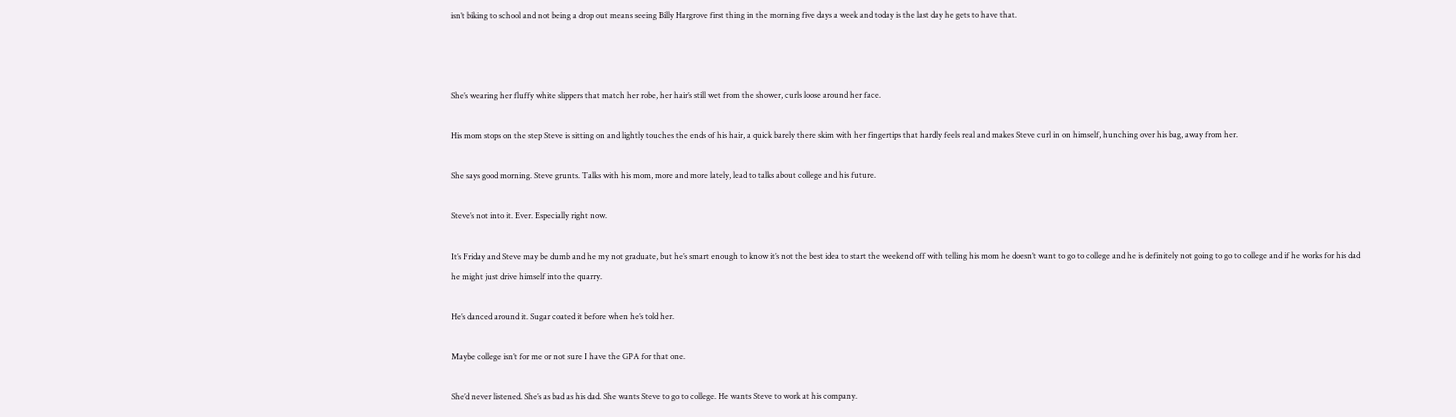isn’t biking to school and not being a drop out means seeing Billy Hargrove first thing in the morning five days a week and today is the last day he gets to have that.



She’s wearing her fluffy white slippers that match her robe, her hair’s still wet from the shower, curls loose around her face.

His mom stops on the step Steve is sitting on and lightly touches the ends of his hair, a quick barely there skim with her fingertips that hardly feels real and makes Steve curl in on himself, hunching over his bag, away from her.

She says good morning. Steve grunts. Talks with his mom, more and more lately, lead to talks about college and his future.

Steve’s not into it. Ever. Especially right now.

It’s Friday and Steve may be dumb and he my not graduate, but he’s smart enough to know it’s not the best idea to start the weekend off with telling his mom he doesn’t want to go to college and he is definitely not going to go to college and if he works for his dad he might just drive himself into the quarry.

He’s danced around it. Sugar coated it before when he’s told her.

Maybe college isn’t for me or not sure I have the GPA for that one.

She’d never listened. She’s as bad as his dad. She wants Steve to go to college. He wants Steve to work at his company.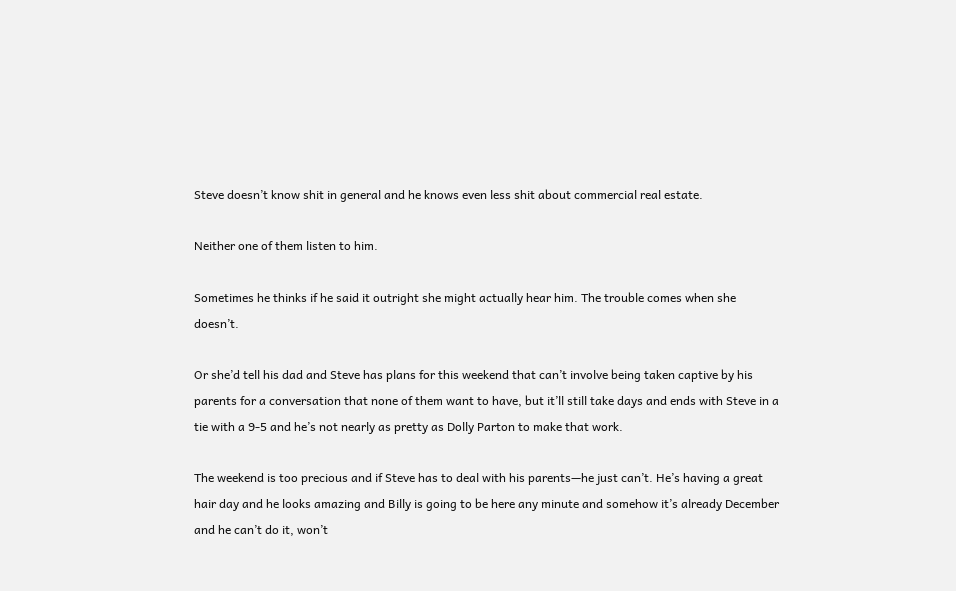Steve doesn’t know shit in general and he knows even less shit about commercial real estate.

Neither one of them listen to him.

Sometimes he thinks if he said it outright she might actually hear him. The trouble comes when she doesn’t.

Or she’d tell his dad and Steve has plans for this weekend that can’t involve being taken captive by his parents for a conversation that none of them want to have, but it’ll still take days and ends with Steve in a tie with a 9-5 and he’s not nearly as pretty as Dolly Parton to make that work.

The weekend is too precious and if Steve has to deal with his parents—he just can’t. He’s having a great hair day and he looks amazing and Billy is going to be here any minute and somehow it’s already December and he can’t do it, won’t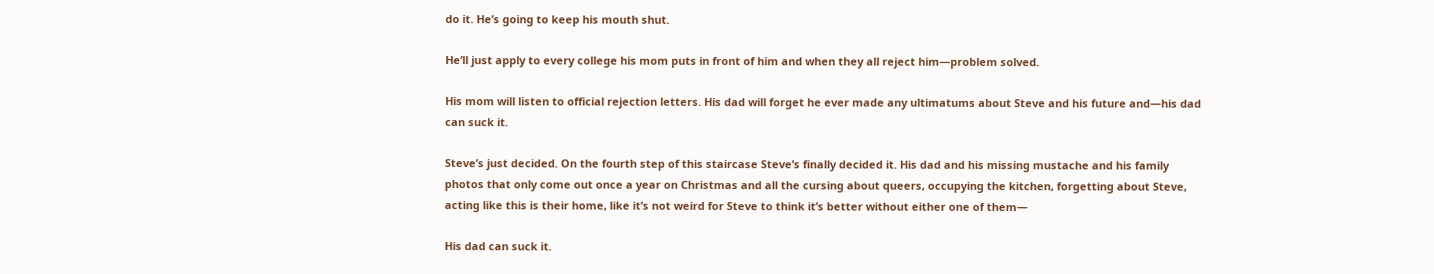do it. He’s going to keep his mouth shut.

He’ll just apply to every college his mom puts in front of him and when they all reject him—problem solved.

His mom will listen to official rejection letters. His dad will forget he ever made any ultimatums about Steve and his future and—his dad can suck it.

Steve’s just decided. On the fourth step of this staircase Steve’s finally decided it. His dad and his missing mustache and his family photos that only come out once a year on Christmas and all the cursing about queers, occupying the kitchen, forgetting about Steve, acting like this is their home, like it’s not weird for Steve to think it’s better without either one of them—

His dad can suck it.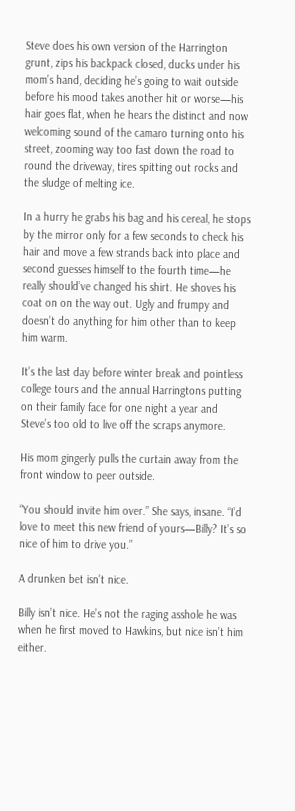Steve does his own version of the Harrington grunt, zips his backpack closed, ducks under his mom’s hand, deciding he’s going to wait outside before his mood takes another hit or worse—his hair goes flat, when he hears the distinct and now welcoming sound of the camaro turning onto his street, zooming way too fast down the road to round the driveway, tires spitting out rocks and the sludge of melting ice.

In a hurry he grabs his bag and his cereal, he stops by the mirror only for a few seconds to check his hair and move a few strands back into place and second guesses himself to the fourth time—he really should’ve changed his shirt. He shoves his coat on on the way out. Ugly and frumpy and doesn’t do anything for him other than to keep him warm.

It’s the last day before winter break and pointless college tours and the annual Harringtons putting on their family face for one night a year and Steve’s too old to live off the scraps anymore.

His mom gingerly pulls the curtain away from the front window to peer outside.

“You should invite him over.” She says, insane. “I’d love to meet this new friend of yours—Billy? It’s so nice of him to drive you.”

A drunken bet isn’t nice.

Billy isn’t nice. He’s not the raging asshole he was when he first moved to Hawkins, but nice isn’t him either.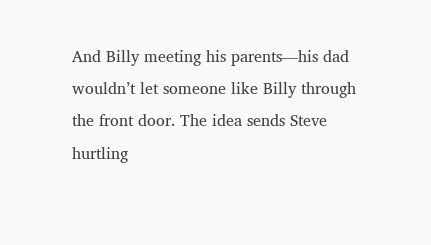And Billy meeting his parents—his dad wouldn’t let someone like Billy through the front door. The idea sends Steve hurtling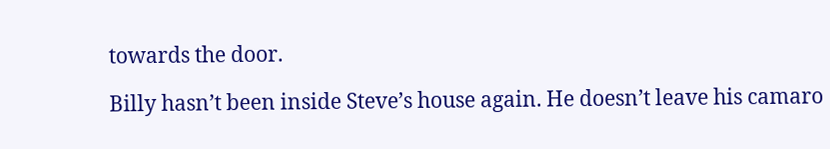towards the door.

Billy hasn’t been inside Steve’s house again. He doesn’t leave his camaro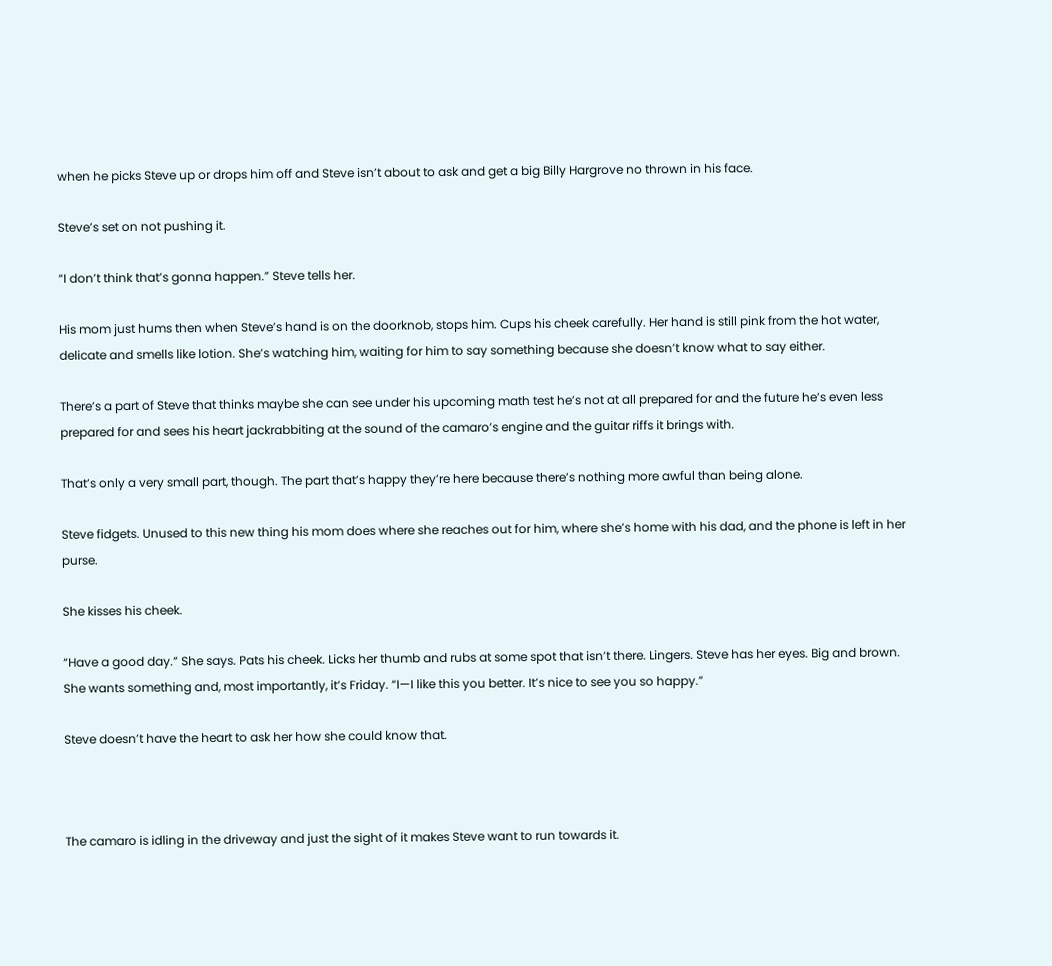when he picks Steve up or drops him off and Steve isn’t about to ask and get a big Billy Hargrove no thrown in his face.

Steve’s set on not pushing it.

“I don’t think that’s gonna happen.” Steve tells her.

His mom just hums then when Steve’s hand is on the doorknob, stops him. Cups his cheek carefully. Her hand is still pink from the hot water, delicate and smells like lotion. She’s watching him, waiting for him to say something because she doesn’t know what to say either.

There’s a part of Steve that thinks maybe she can see under his upcoming math test he’s not at all prepared for and the future he’s even less prepared for and sees his heart jackrabbiting at the sound of the camaro’s engine and the guitar riffs it brings with.

That’s only a very small part, though. The part that’s happy they’re here because there’s nothing more awful than being alone.

Steve fidgets. Unused to this new thing his mom does where she reaches out for him, where she’s home with his dad, and the phone is left in her purse.

She kisses his cheek.

“Have a good day.” She says. Pats his cheek. Licks her thumb and rubs at some spot that isn’t there. Lingers. Steve has her eyes. Big and brown. She wants something and, most importantly, it’s Friday. “I—I like this you better. It’s nice to see you so happy.”

Steve doesn’t have the heart to ask her how she could know that.



The camaro is idling in the driveway and just the sight of it makes Steve want to run towards it.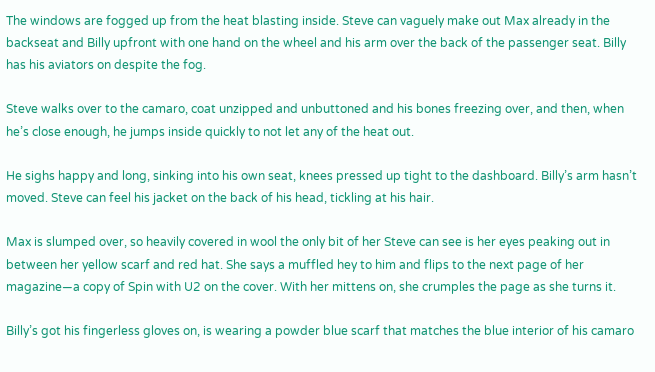The windows are fogged up from the heat blasting inside. Steve can vaguely make out Max already in the backseat and Billy upfront with one hand on the wheel and his arm over the back of the passenger seat. Billy has his aviators on despite the fog.

Steve walks over to the camaro, coat unzipped and unbuttoned and his bones freezing over, and then, when he’s close enough, he jumps inside quickly to not let any of the heat out.

He sighs happy and long, sinking into his own seat, knees pressed up tight to the dashboard. Billy’s arm hasn’t moved. Steve can feel his jacket on the back of his head, tickling at his hair.

Max is slumped over, so heavily covered in wool the only bit of her Steve can see is her eyes peaking out in between her yellow scarf and red hat. She says a muffled hey to him and flips to the next page of her magazine—a copy of Spin with U2 on the cover. With her mittens on, she crumples the page as she turns it.

Billy’s got his fingerless gloves on, is wearing a powder blue scarf that matches the blue interior of his camaro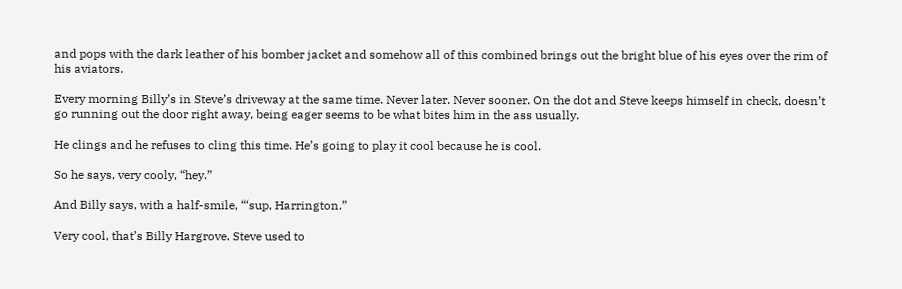and pops with the dark leather of his bomber jacket and somehow all of this combined brings out the bright blue of his eyes over the rim of his aviators.

Every morning Billy’s in Steve’s driveway at the same time. Never later. Never sooner. On the dot and Steve keeps himself in check, doesn’t go running out the door right away, being eager seems to be what bites him in the ass usually.

He clings and he refuses to cling this time. He’s going to play it cool because he is cool.

So he says, very cooly, “hey.”

And Billy says, with a half-smile, “‘sup, Harrington.”

Very cool, that’s Billy Hargrove. Steve used to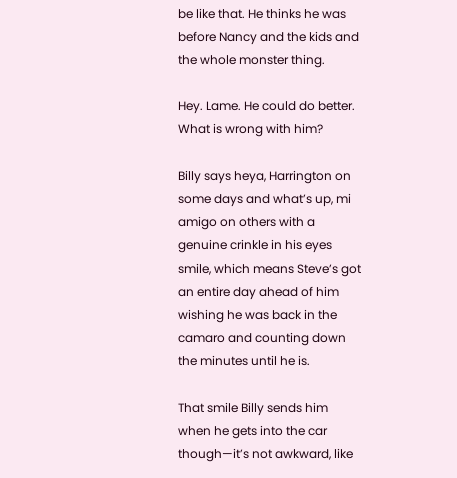be like that. He thinks he was before Nancy and the kids and the whole monster thing.

Hey. Lame. He could do better. What is wrong with him?

Billy says heya, Harrington on some days and what’s up, mi amigo on others with a genuine crinkle in his eyes smile, which means Steve’s got an entire day ahead of him wishing he was back in the camaro and counting down the minutes until he is.

That smile Billy sends him when he gets into the car though—it’s not awkward, like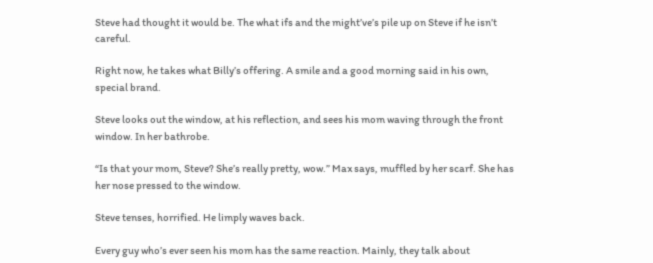Steve had thought it would be. The what ifs and the might’ve’s pile up on Steve if he isn’t careful.

Right now, he takes what Billy’s offering. A smile and a good morning said in his own, special brand.

Steve looks out the window, at his reflection, and sees his mom waving through the front window. In her bathrobe.

“Is that your mom, Steve? She’s really pretty, wow.” Max says, muffled by her scarf. She has her nose pressed to the window.

Steve tenses, horrified. He limply waves back.

Every guy who’s ever seen his mom has the same reaction. Mainly, they talk about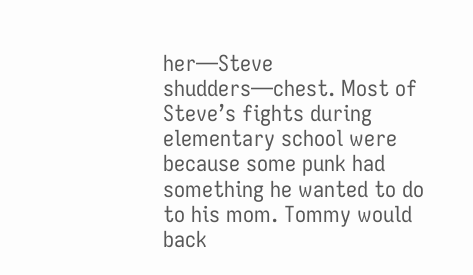her—Steve shudders—chest. Most of Steve’s fights during elementary school were because some punk had something he wanted to do to his mom. Tommy would back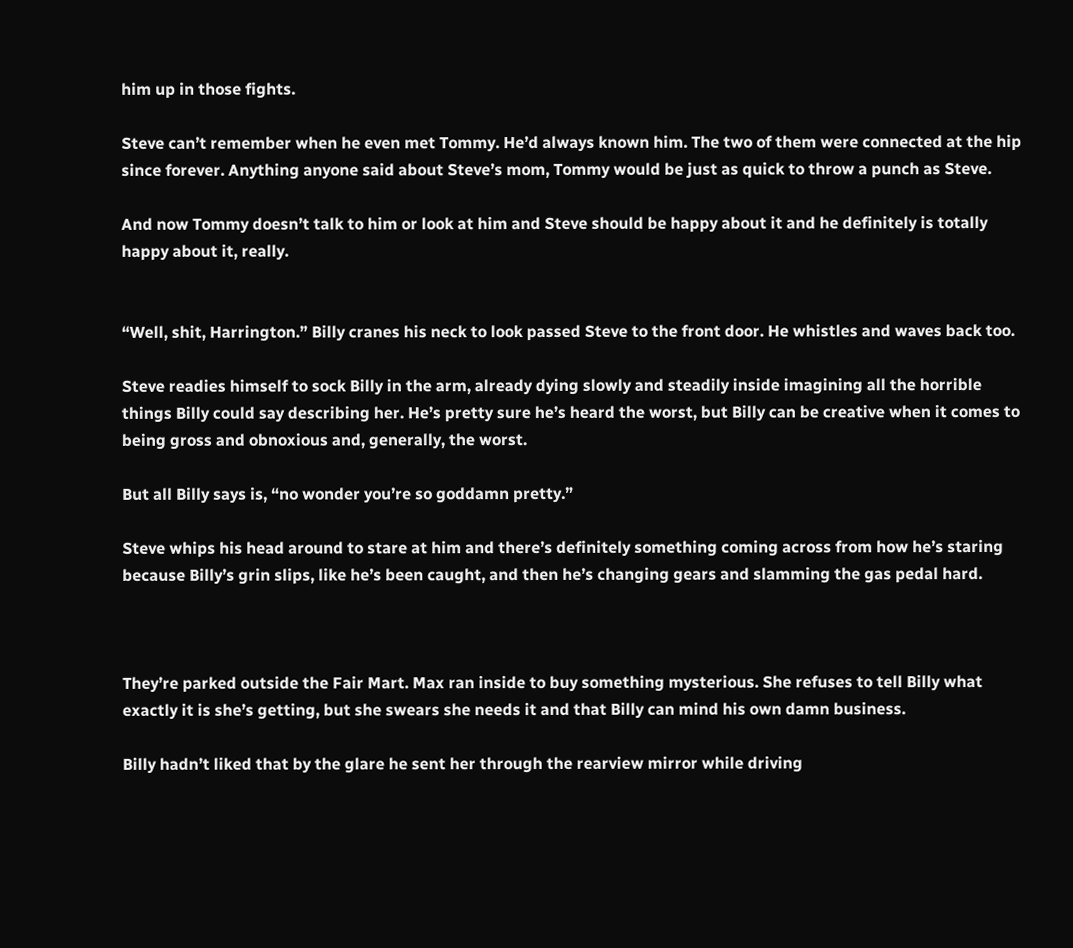him up in those fights.

Steve can’t remember when he even met Tommy. He’d always known him. The two of them were connected at the hip since forever. Anything anyone said about Steve’s mom, Tommy would be just as quick to throw a punch as Steve.

And now Tommy doesn’t talk to him or look at him and Steve should be happy about it and he definitely is totally happy about it, really.


“Well, shit, Harrington.” Billy cranes his neck to look passed Steve to the front door. He whistles and waves back too.

Steve readies himself to sock Billy in the arm, already dying slowly and steadily inside imagining all the horrible things Billy could say describing her. He’s pretty sure he’s heard the worst, but Billy can be creative when it comes to being gross and obnoxious and, generally, the worst.

But all Billy says is, “no wonder you’re so goddamn pretty.”

Steve whips his head around to stare at him and there’s definitely something coming across from how he’s staring because Billy’s grin slips, like he’s been caught, and then he’s changing gears and slamming the gas pedal hard.



They’re parked outside the Fair Mart. Max ran inside to buy something mysterious. She refuses to tell Billy what exactly it is she’s getting, but she swears she needs it and that Billy can mind his own damn business.

Billy hadn’t liked that by the glare he sent her through the rearview mirror while driving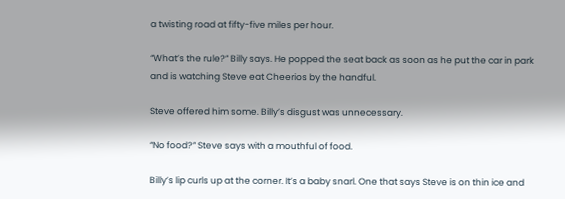a twisting road at fifty-five miles per hour.

“What’s the rule?” Billy says. He popped the seat back as soon as he put the car in park and is watching Steve eat Cheerios by the handful.

Steve offered him some. Billy’s disgust was unnecessary.

“No food?” Steve says with a mouthful of food.

Billy’s lip curls up at the corner. It’s a baby snarl. One that says Steve is on thin ice and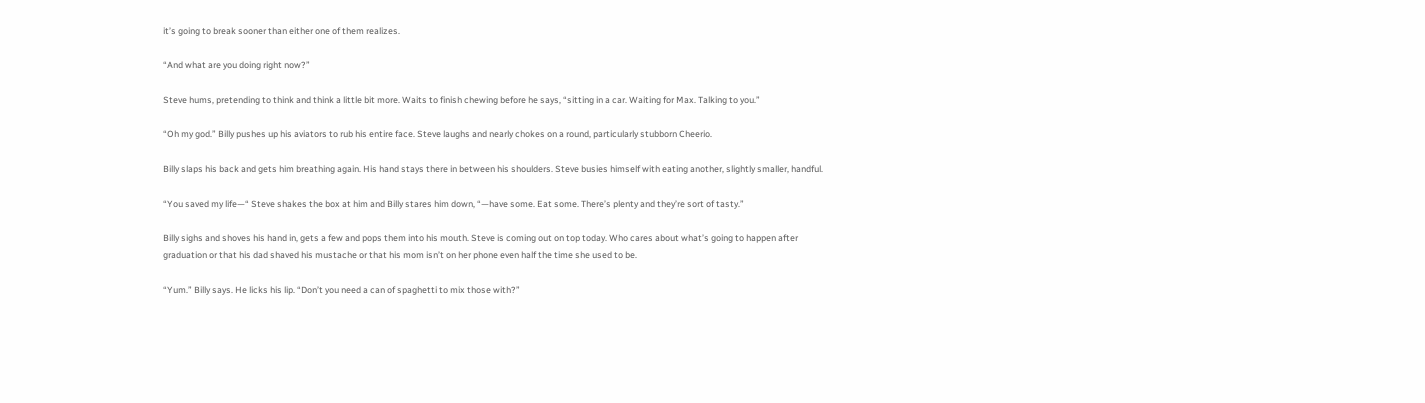it’s going to break sooner than either one of them realizes.

“And what are you doing right now?”

Steve hums, pretending to think and think a little bit more. Waits to finish chewing before he says, “sitting in a car. Waiting for Max. Talking to you.”

“Oh my god.” Billy pushes up his aviators to rub his entire face. Steve laughs and nearly chokes on a round, particularly stubborn Cheerio.

Billy slaps his back and gets him breathing again. His hand stays there in between his shoulders. Steve busies himself with eating another, slightly smaller, handful.

“You saved my life—“ Steve shakes the box at him and Billy stares him down, “—have some. Eat some. There’s plenty and they’re sort of tasty.”

Billy sighs and shoves his hand in, gets a few and pops them into his mouth. Steve is coming out on top today. Who cares about what’s going to happen after graduation or that his dad shaved his mustache or that his mom isn’t on her phone even half the time she used to be.

“Yum.” Billy says. He licks his lip. “Don’t you need a can of spaghetti to mix those with?”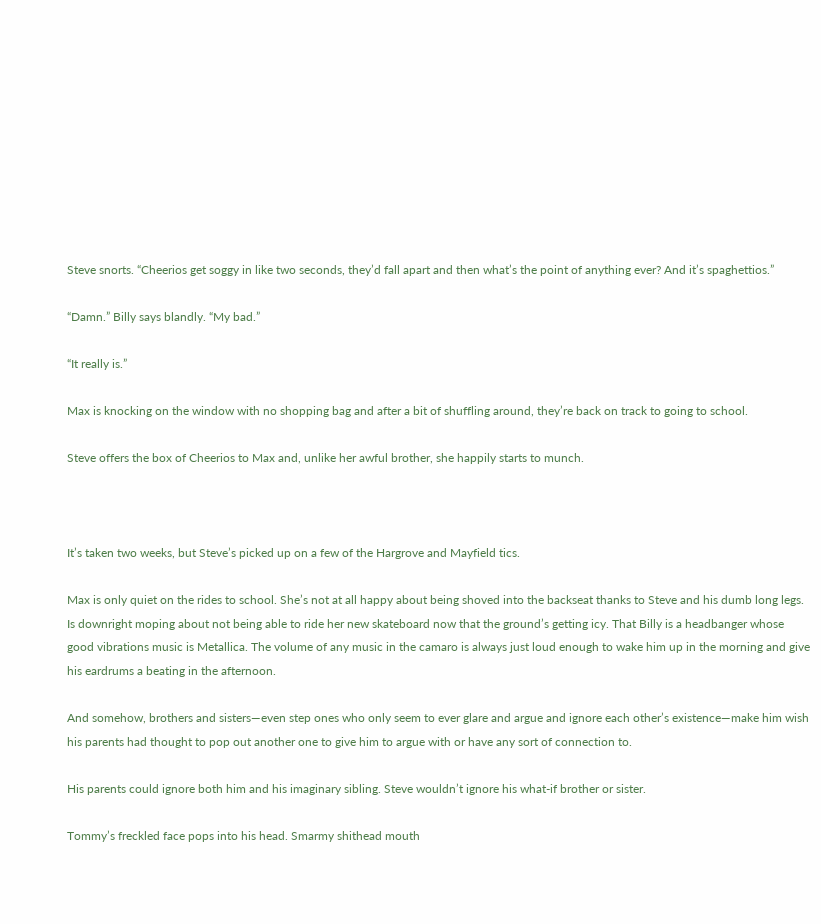Steve snorts. “Cheerios get soggy in like two seconds, they’d fall apart and then what’s the point of anything ever? And it’s spaghettios.”

“Damn.” Billy says blandly. “My bad.”

“It really is.”

Max is knocking on the window with no shopping bag and after a bit of shuffling around, they’re back on track to going to school.

Steve offers the box of Cheerios to Max and, unlike her awful brother, she happily starts to munch.



It’s taken two weeks, but Steve’s picked up on a few of the Hargrove and Mayfield tics.

Max is only quiet on the rides to school. She’s not at all happy about being shoved into the backseat thanks to Steve and his dumb long legs. Is downright moping about not being able to ride her new skateboard now that the ground’s getting icy. That Billy is a headbanger whose good vibrations music is Metallica. The volume of any music in the camaro is always just loud enough to wake him up in the morning and give his eardrums a beating in the afternoon.

And somehow, brothers and sisters—even step ones who only seem to ever glare and argue and ignore each other’s existence—make him wish his parents had thought to pop out another one to give him to argue with or have any sort of connection to.

His parents could ignore both him and his imaginary sibling. Steve wouldn’t ignore his what-if brother or sister.

Tommy’s freckled face pops into his head. Smarmy shithead mouth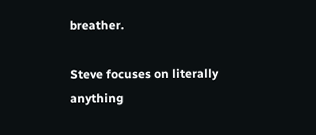breather.

Steve focuses on literally anything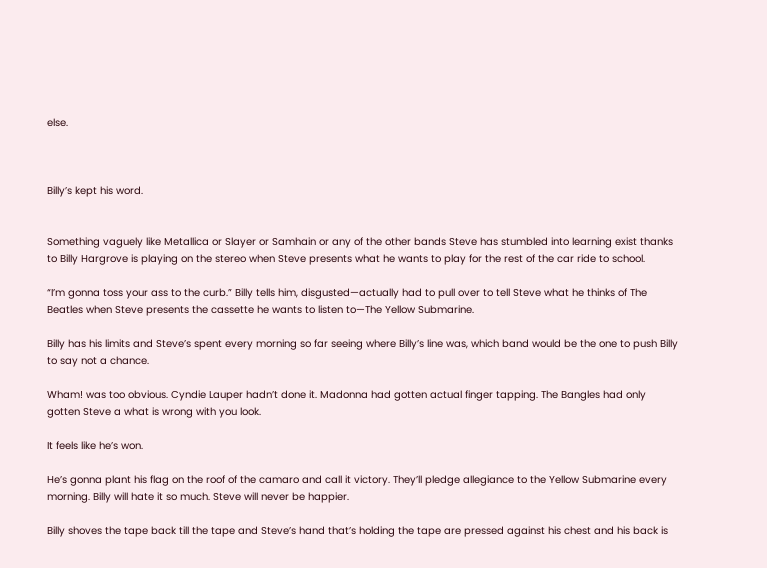else.



Billy’s kept his word.


Something vaguely like Metallica or Slayer or Samhain or any of the other bands Steve has stumbled into learning exist thanks to Billy Hargrove is playing on the stereo when Steve presents what he wants to play for the rest of the car ride to school.

“I’m gonna toss your ass to the curb.” Billy tells him, disgusted—actually had to pull over to tell Steve what he thinks of The Beatles when Steve presents the cassette he wants to listen to—The Yellow Submarine.

Billy has his limits and Steve’s spent every morning so far seeing where Billy’s line was, which band would be the one to push Billy to say not a chance.

Wham! was too obvious. Cyndie Lauper hadn’t done it. Madonna had gotten actual finger tapping. The Bangles had only gotten Steve a what is wrong with you look.

It feels like he’s won.

He’s gonna plant his flag on the roof of the camaro and call it victory. They’ll pledge allegiance to the Yellow Submarine every morning. Billy will hate it so much. Steve will never be happier.

Billy shoves the tape back till the tape and Steve’s hand that’s holding the tape are pressed against his chest and his back is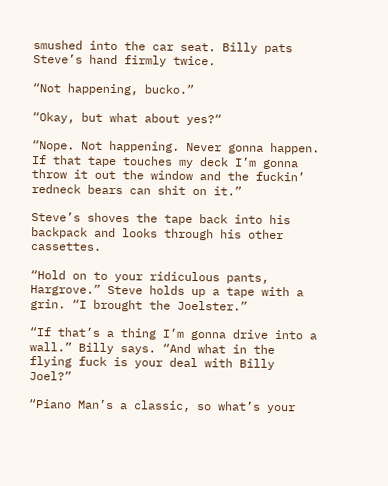smushed into the car seat. Billy pats Steve’s hand firmly twice.

“Not happening, bucko.”

“Okay, but what about yes?“

“Nope. Not happening. Never gonna happen. If that tape touches my deck I’m gonna throw it out the window and the fuckin’ redneck bears can shit on it.”

Steve’s shoves the tape back into his backpack and looks through his other cassettes.

“Hold on to your ridiculous pants, Hargrove.” Steve holds up a tape with a grin. “I brought the Joelster.”

“If that’s a thing I’m gonna drive into a wall.” Billy says. “And what in the flying fuck is your deal with Billy Joel?”

“Piano Man’s a classic, so what’s your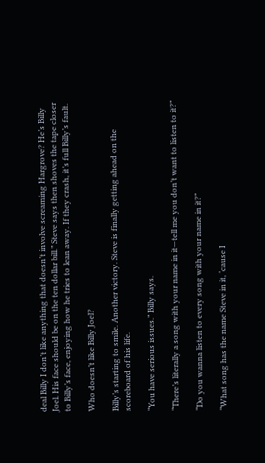deal Billy I don’t like anything that doesn’t involve screaming Hargrove? He’s Billy Joel. His face should be on the ten dollar bill.” Steve says then shoves the tape closer to Billy’s face, enjoying how he tries to lean away. If they crash, it’s full Billy’s fault.

Who doesn’t like Billy Joel?

Billy’s starting to smile. Another victory. Steve is finally getting ahead on the scoreboard of his life.

“You have serious issues.” Billy says.

“There’s literally a song with your name in it—tell me you don’t want to listen to it?”

“Do you wanna listen to every song with your name in it?”

“What song has the name Steve in it, ‘cause I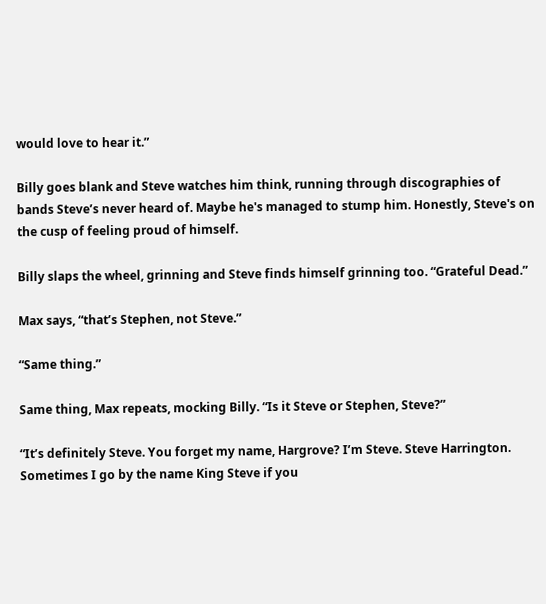would love to hear it.”

Billy goes blank and Steve watches him think, running through discographies of bands Steve’s never heard of. Maybe he's managed to stump him. Honestly, Steve's on the cusp of feeling proud of himself.

Billy slaps the wheel, grinning and Steve finds himself grinning too. “Grateful Dead.”

Max says, “that’s Stephen, not Steve.”

“Same thing.”

Same thing, Max repeats, mocking Billy. “Is it Steve or Stephen, Steve?”

“It’s definitely Steve. You forget my name, Hargrove? I’m Steve. Steve Harrington. Sometimes I go by the name King Steve if you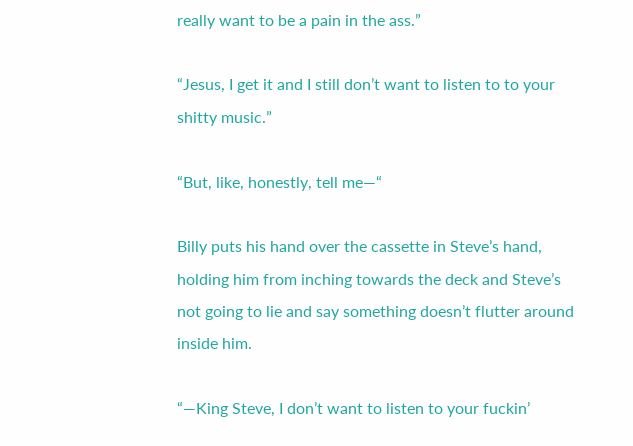really want to be a pain in the ass.”

“Jesus, I get it and I still don’t want to listen to to your shitty music.”

“But, like, honestly, tell me—“

Billy puts his hand over the cassette in Steve’s hand, holding him from inching towards the deck and Steve’s not going to lie and say something doesn’t flutter around inside him.

“—King Steve, I don’t want to listen to your fuckin’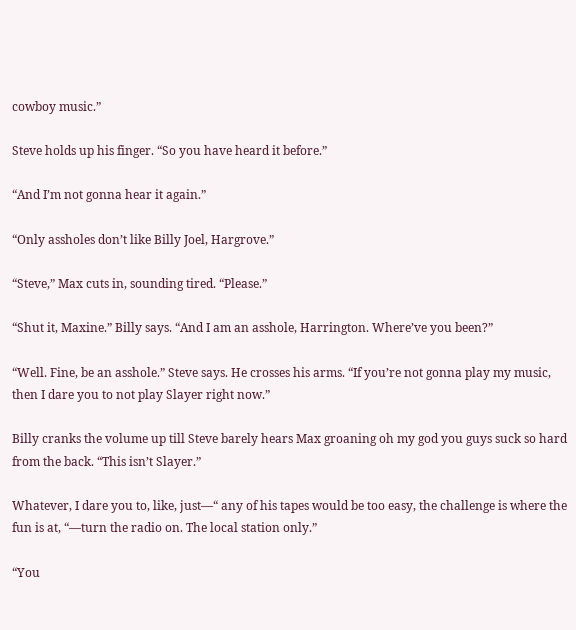cowboy music.”

Steve holds up his finger. “So you have heard it before.”

“And I’m not gonna hear it again.”

“Only assholes don’t like Billy Joel, Hargrove.”

“Steve,” Max cuts in, sounding tired. “Please.”

“Shut it, Maxine.” Billy says. “And I am an asshole, Harrington. Where’ve you been?”

“Well. Fine, be an asshole.” Steve says. He crosses his arms. “If you’re not gonna play my music, then I dare you to not play Slayer right now.”

Billy cranks the volume up till Steve barely hears Max groaning oh my god you guys suck so hard from the back. “This isn’t Slayer.”

Whatever, I dare you to, like, just—“ any of his tapes would be too easy, the challenge is where the fun is at, “—turn the radio on. The local station only.”

“You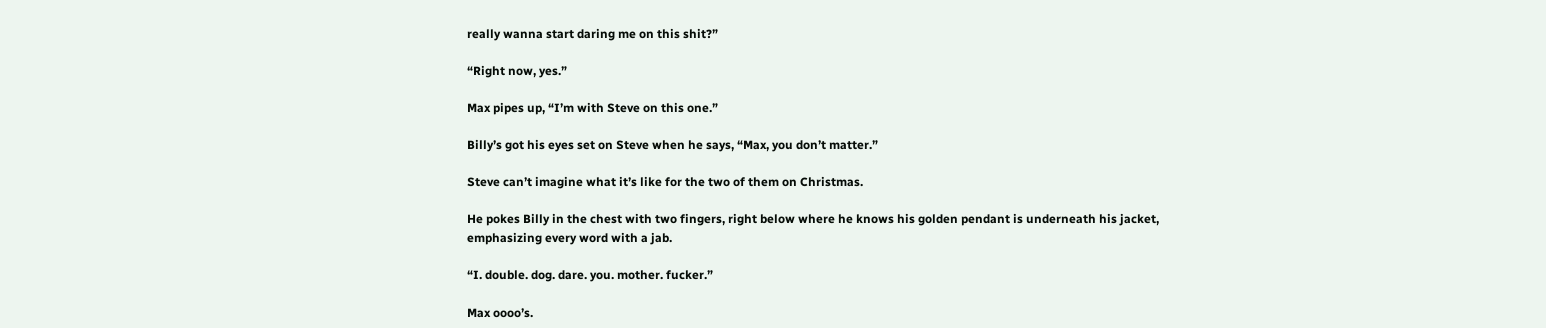really wanna start daring me on this shit?”

“Right now, yes.”

Max pipes up, “I’m with Steve on this one.”

Billy’s got his eyes set on Steve when he says, “Max, you don’t matter.”

Steve can’t imagine what it’s like for the two of them on Christmas.

He pokes Billy in the chest with two fingers, right below where he knows his golden pendant is underneath his jacket, emphasizing every word with a jab.

“I. double. dog. dare. you. mother. fucker.”

Max oooo’s.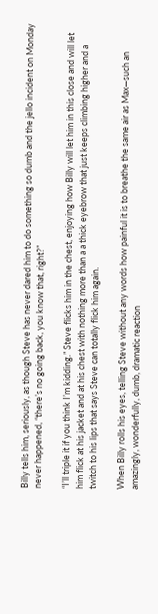Billy tells him, seriously, as though Steve has never dared him to do something so dumb and the jello incident on Monday never happened, “there’s no going back, you know that, right?”

“I’ll triple it if you think I’m kidding.” Steve flicks him in the chest, enjoying how Billy will let him in this close and will let him flick at his jacket and at his chest with nothing more than a a thick eyebrow that just keeps climbing higher and a twitch to his lips that says Steve can totally flick him again.

When Billy rolls his eyes, telling Steve without any words how painful it is to breathe the same air as Max—such an amazingly, wonderfully, dumb, dramatic reaction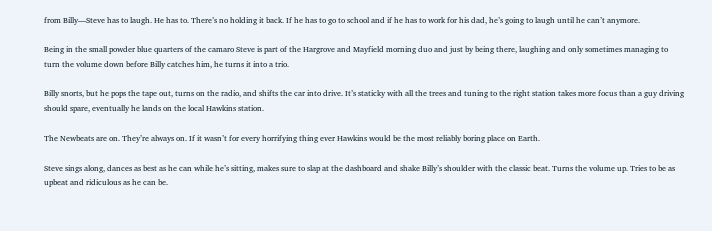from Billy—Steve has to laugh. He has to. There’s no holding it back. If he has to go to school and if he has to work for his dad, he’s going to laugh until he can’t anymore.

Being in the small powder blue quarters of the camaro Steve is part of the Hargrove and Mayfield morning duo and just by being there, laughing and only sometimes managing to turn the volume down before Billy catches him, he turns it into a trio.

Billy snorts, but he pops the tape out, turns on the radio, and shifts the car into drive. It’s staticky with all the trees and tuning to the right station takes more focus than a guy driving should spare, eventually he lands on the local Hawkins station.

The Newbeats are on. They’re always on. If it wasn’t for every horrifying thing ever Hawkins would be the most reliably boring place on Earth.

Steve sings along, dances as best as he can while he’s sitting, makes sure to slap at the dashboard and shake Billy’s shoulder with the classic beat. Turns the volume up. Tries to be as upbeat and ridiculous as he can be.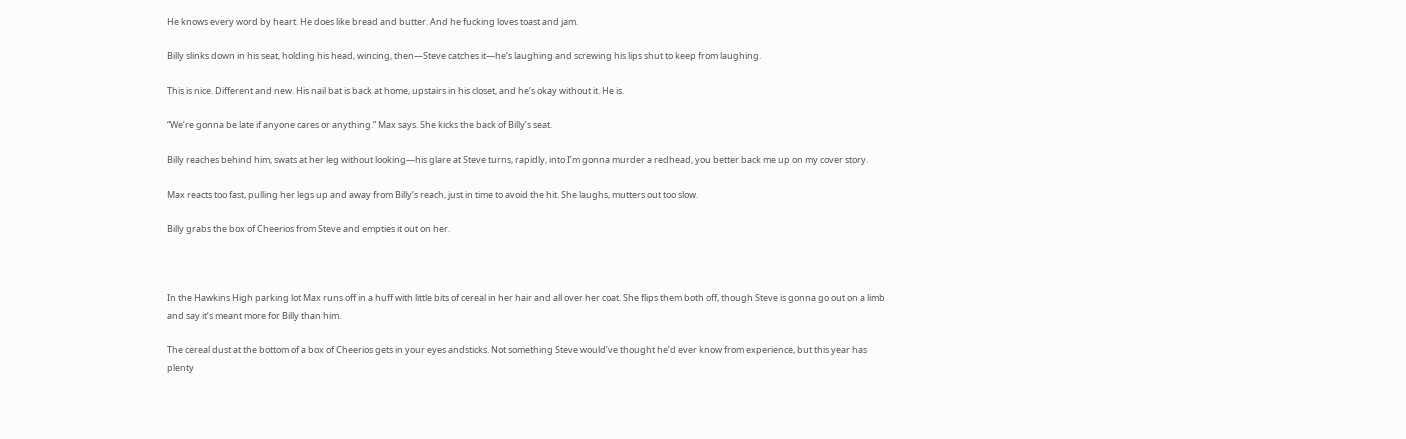He knows every word by heart. He does like bread and butter. And he fucking loves toast and jam.

Billy slinks down in his seat, holding his head, wincing, then—Steve catches it—he’s laughing and screwing his lips shut to keep from laughing.

This is nice. Different and new. His nail bat is back at home, upstairs in his closet, and he’s okay without it. He is.

“We’re gonna be late if anyone cares or anything.” Max says. She kicks the back of Billy’s seat.

Billy reaches behind him, swats at her leg without looking—his glare at Steve turns, rapidly, into I’m gonna murder a redhead, you better back me up on my cover story.

Max reacts too fast, pulling her legs up and away from Billy’s reach, just in time to avoid the hit. She laughs, mutters out too slow.

Billy grabs the box of Cheerios from Steve and empties it out on her.



In the Hawkins High parking lot Max runs off in a huff with little bits of cereal in her hair and all over her coat. She flips them both off, though Steve is gonna go out on a limb and say it’s meant more for Billy than him.

The cereal dust at the bottom of a box of Cheerios gets in your eyes andsticks. Not something Steve would’ve thought he’d ever know from experience, but this year has plenty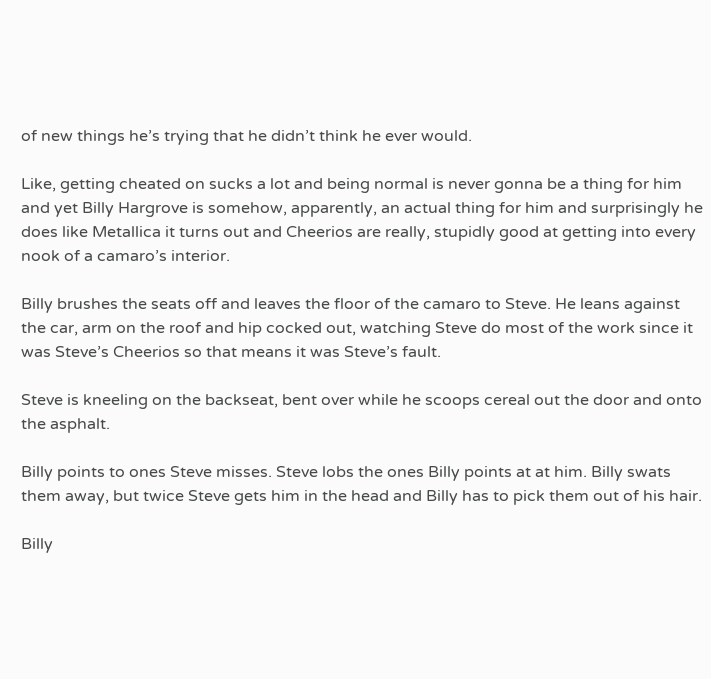of new things he’s trying that he didn’t think he ever would.

Like, getting cheated on sucks a lot and being normal is never gonna be a thing for him and yet Billy Hargrove is somehow, apparently, an actual thing for him and surprisingly he does like Metallica it turns out and Cheerios are really, stupidly good at getting into every nook of a camaro’s interior.

Billy brushes the seats off and leaves the floor of the camaro to Steve. He leans against the car, arm on the roof and hip cocked out, watching Steve do most of the work since it was Steve’s Cheerios so that means it was Steve’s fault.

Steve is kneeling on the backseat, bent over while he scoops cereal out the door and onto the asphalt.

Billy points to ones Steve misses. Steve lobs the ones Billy points at at him. Billy swats them away, but twice Steve gets him in the head and Billy has to pick them out of his hair.

Billy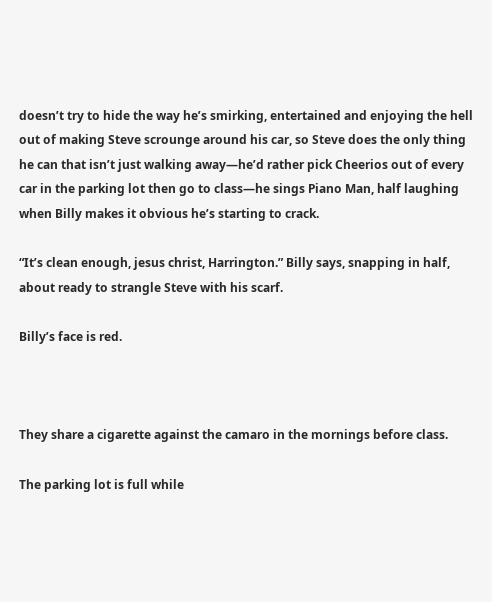doesn’t try to hide the way he’s smirking, entertained and enjoying the hell out of making Steve scrounge around his car, so Steve does the only thing he can that isn’t just walking away—he’d rather pick Cheerios out of every car in the parking lot then go to class—he sings Piano Man, half laughing when Billy makes it obvious he’s starting to crack.

“It’s clean enough, jesus christ, Harrington.” Billy says, snapping in half, about ready to strangle Steve with his scarf.

Billy’s face is red.



They share a cigarette against the camaro in the mornings before class.

The parking lot is full while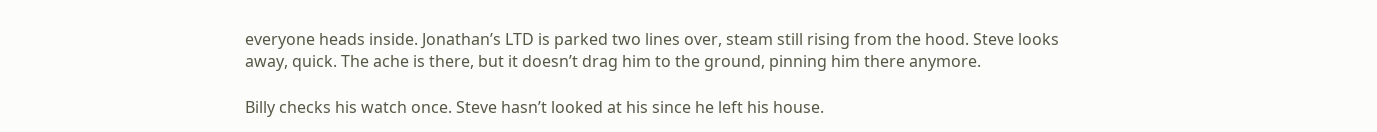everyone heads inside. Jonathan’s LTD is parked two lines over, steam still rising from the hood. Steve looks away, quick. The ache is there, but it doesn’t drag him to the ground, pinning him there anymore.

Billy checks his watch once. Steve hasn’t looked at his since he left his house.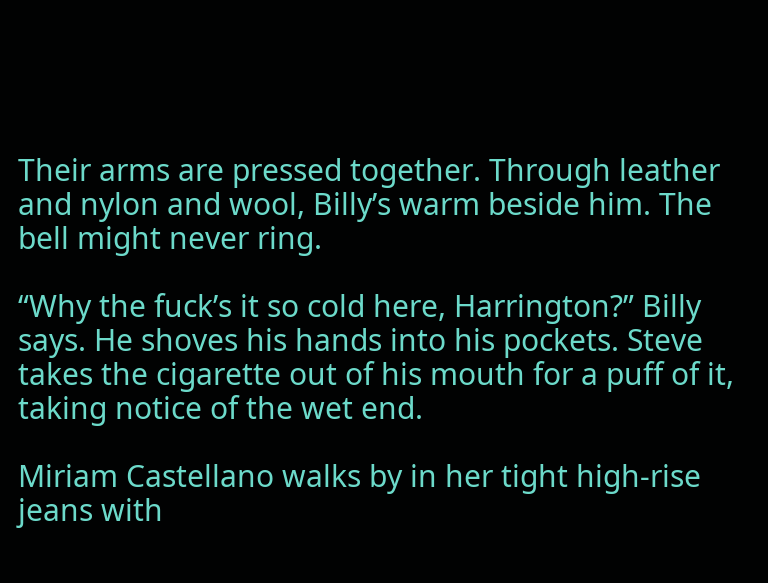Their arms are pressed together. Through leather and nylon and wool, Billy’s warm beside him. The bell might never ring.

“Why the fuck’s it so cold here, Harrington?” Billy says. He shoves his hands into his pockets. Steve takes the cigarette out of his mouth for a puff of it, taking notice of the wet end.

Miriam Castellano walks by in her tight high-rise jeans with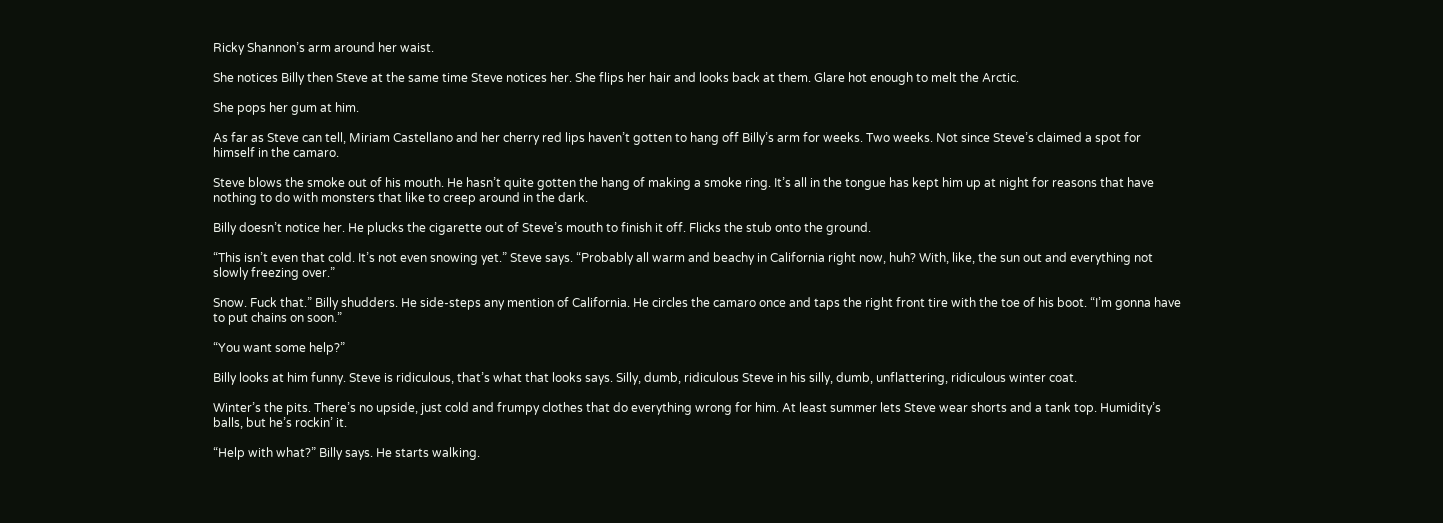Ricky Shannon’s arm around her waist.

She notices Billy then Steve at the same time Steve notices her. She flips her hair and looks back at them. Glare hot enough to melt the Arctic.

She pops her gum at him.

As far as Steve can tell, Miriam Castellano and her cherry red lips haven’t gotten to hang off Billy’s arm for weeks. Two weeks. Not since Steve’s claimed a spot for himself in the camaro.

Steve blows the smoke out of his mouth. He hasn’t quite gotten the hang of making a smoke ring. It’s all in the tongue has kept him up at night for reasons that have nothing to do with monsters that like to creep around in the dark.

Billy doesn’t notice her. He plucks the cigarette out of Steve’s mouth to finish it off. Flicks the stub onto the ground.

“This isn’t even that cold. It’s not even snowing yet.” Steve says. “Probably all warm and beachy in California right now, huh? With, like, the sun out and everything not slowly freezing over.”

Snow. Fuck that.” Billy shudders. He side-steps any mention of California. He circles the camaro once and taps the right front tire with the toe of his boot. “I’m gonna have to put chains on soon.”

“You want some help?”

Billy looks at him funny. Steve is ridiculous, that’s what that looks says. Silly, dumb, ridiculous Steve in his silly, dumb, unflattering, ridiculous winter coat.

Winter’s the pits. There’s no upside, just cold and frumpy clothes that do everything wrong for him. At least summer lets Steve wear shorts and a tank top. Humidity’s balls, but he’s rockin’ it.

“Help with what?” Billy says. He starts walking.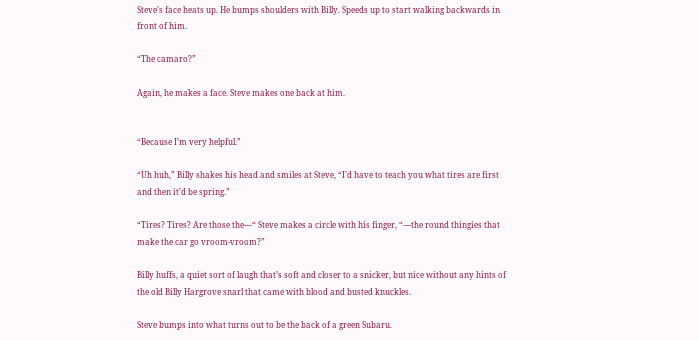Steve’s face heats up. He bumps shoulders with Billy. Speeds up to start walking backwards in front of him.

“The camaro?”

Again, he makes a face. Steve makes one back at him.


“Because I’m very helpful.”

“Uh huh,” Billy shakes his head and smiles at Steve, “I’d have to teach you what tires are first and then it’d be spring.”

“Tires? Tires? Are those the—“ Steve makes a circle with his finger, “—the round thingies that make the car go vroom-vroom?”

Billy huffs, a quiet sort of laugh that’s soft and closer to a snicker, but nice without any hints of the old Billy Hargrove snarl that came with blood and busted knuckles.

Steve bumps into what turns out to be the back of a green Subaru.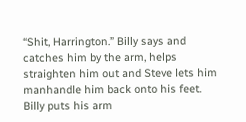“Shit, Harrington.” Billy says and catches him by the arm, helps straighten him out and Steve lets him manhandle him back onto his feet. Billy puts his arm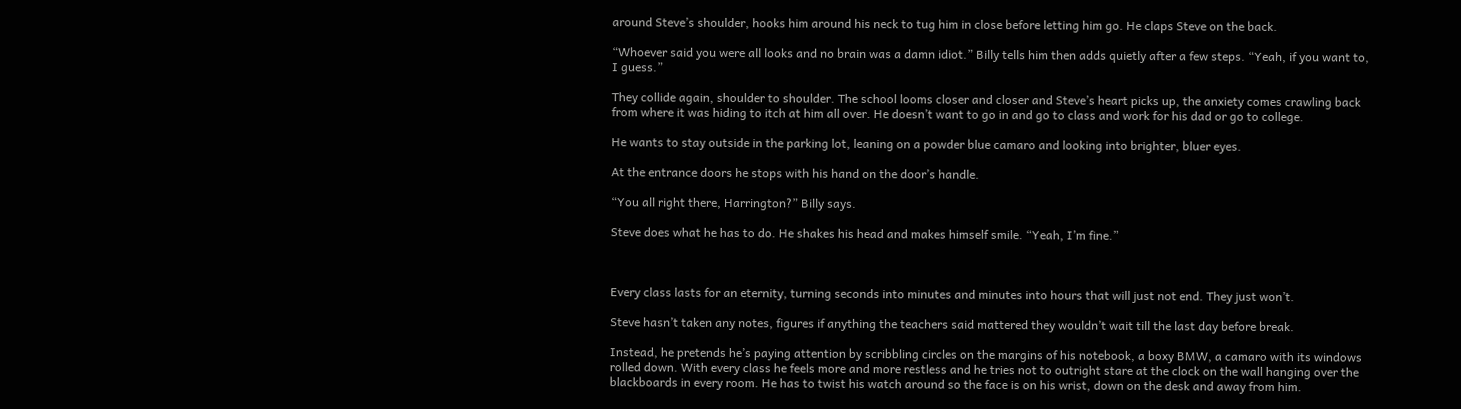around Steve’s shoulder, hooks him around his neck to tug him in close before letting him go. He claps Steve on the back.

“Whoever said you were all looks and no brain was a damn idiot.” Billy tells him then adds quietly after a few steps. “Yeah, if you want to, I guess.”

They collide again, shoulder to shoulder. The school looms closer and closer and Steve’s heart picks up, the anxiety comes crawling back from where it was hiding to itch at him all over. He doesn’t want to go in and go to class and work for his dad or go to college.

He wants to stay outside in the parking lot, leaning on a powder blue camaro and looking into brighter, bluer eyes.

At the entrance doors he stops with his hand on the door’s handle.

“You all right there, Harrington?” Billy says.

Steve does what he has to do. He shakes his head and makes himself smile. “Yeah, I’m fine.”



Every class lasts for an eternity, turning seconds into minutes and minutes into hours that will just not end. They just won’t.

Steve hasn’t taken any notes, figures if anything the teachers said mattered they wouldn’t wait till the last day before break.

Instead, he pretends he’s paying attention by scribbling circles on the margins of his notebook, a boxy BMW, a camaro with its windows rolled down. With every class he feels more and more restless and he tries not to outright stare at the clock on the wall hanging over the blackboards in every room. He has to twist his watch around so the face is on his wrist, down on the desk and away from him.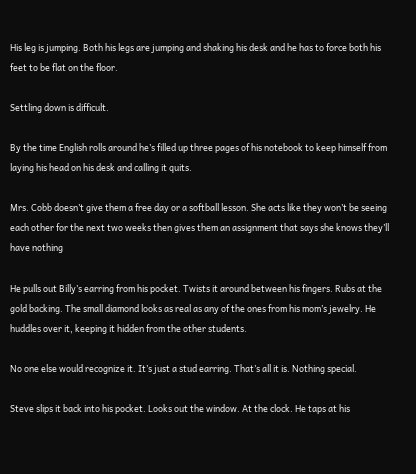His leg is jumping. Both his legs are jumping and shaking his desk and he has to force both his feet to be flat on the floor.

Settling down is difficult.

By the time English rolls around he’s filled up three pages of his notebook to keep himself from laying his head on his desk and calling it quits.

Mrs. Cobb doesn’t give them a free day or a softball lesson. She acts like they won’t be seeing each other for the next two weeks then gives them an assignment that says she knows they’ll have nothing

He pulls out Billy’s earring from his pocket. Twists it around between his fingers. Rubs at the gold backing. The small diamond looks as real as any of the ones from his mom’s jewelry. He huddles over it, keeping it hidden from the other students.

No one else would recognize it. It’s just a stud earring. That’s all it is. Nothing special.

Steve slips it back into his pocket. Looks out the window. At the clock. He taps at his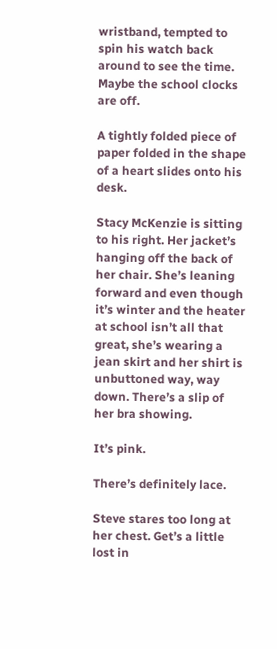wristband, tempted to spin his watch back around to see the time. Maybe the school clocks are off.

A tightly folded piece of paper folded in the shape of a heart slides onto his desk.

Stacy McKenzie is sitting to his right. Her jacket’s hanging off the back of her chair. She’s leaning forward and even though it’s winter and the heater at school isn’t all that great, she’s wearing a jean skirt and her shirt is unbuttoned way, way down. There’s a slip of her bra showing.

It’s pink.

There’s definitely lace.

Steve stares too long at her chest. Get’s a little lost in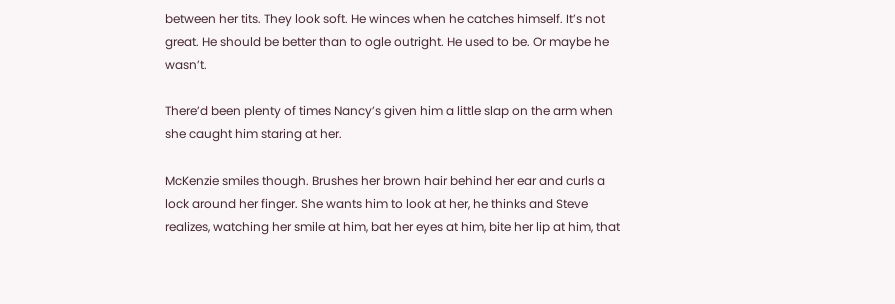between her tits. They look soft. He winces when he catches himself. It’s not great. He should be better than to ogle outright. He used to be. Or maybe he wasn’t.

There’d been plenty of times Nancy’s given him a little slap on the arm when she caught him staring at her.

McKenzie smiles though. Brushes her brown hair behind her ear and curls a lock around her finger. She wants him to look at her, he thinks and Steve realizes, watching her smile at him, bat her eyes at him, bite her lip at him, that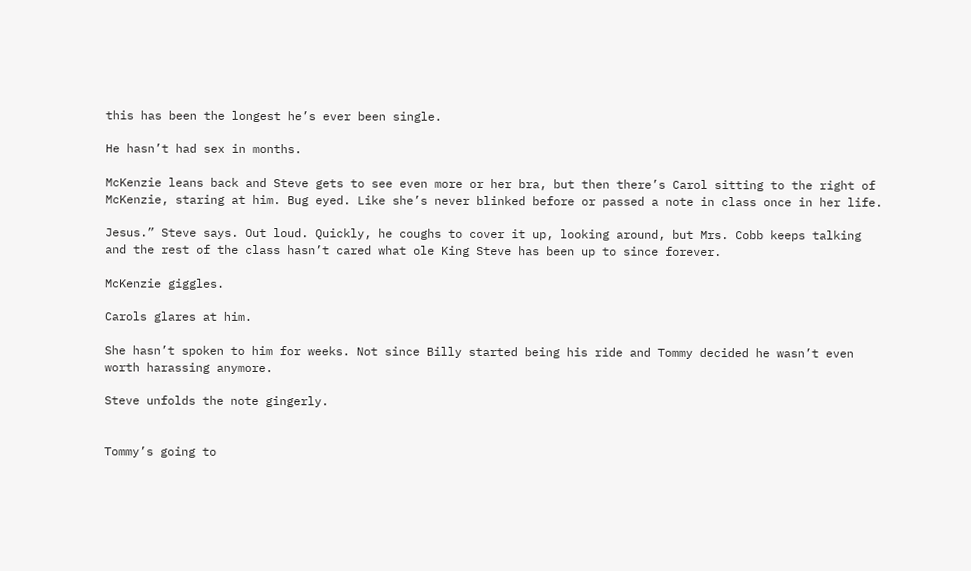this has been the longest he’s ever been single.

He hasn’t had sex in months.

McKenzie leans back and Steve gets to see even more or her bra, but then there’s Carol sitting to the right of McKenzie, staring at him. Bug eyed. Like she’s never blinked before or passed a note in class once in her life.

Jesus.” Steve says. Out loud. Quickly, he coughs to cover it up, looking around, but Mrs. Cobb keeps talking and the rest of the class hasn’t cared what ole King Steve has been up to since forever.

McKenzie giggles.

Carols glares at him.

She hasn’t spoken to him for weeks. Not since Billy started being his ride and Tommy decided he wasn’t even worth harassing anymore.

Steve unfolds the note gingerly.


Tommy’s going to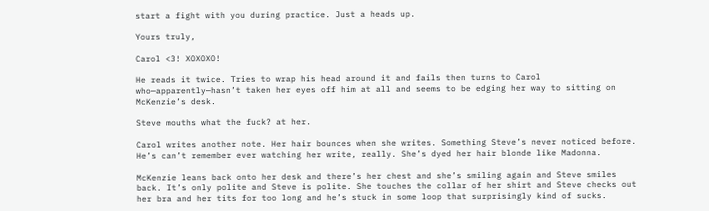start a fight with you during practice. Just a heads up.

Yours truly,

Carol <3! XOXOXO!

He reads it twice. Tries to wrap his head around it and fails then turns to Carol who—apparently—hasn’t taken her eyes off him at all and seems to be edging her way to sitting on McKenzie’s desk.

Steve mouths what the fuck? at her.

Carol writes another note. Her hair bounces when she writes. Something Steve’s never noticed before. He’s can’t remember ever watching her write, really. She’s dyed her hair blonde like Madonna.

McKenzie leans back onto her desk and there’s her chest and she’s smiling again and Steve smiles back. It’s only polite and Steve is polite. She touches the collar of her shirt and Steve checks out her bra and her tits for too long and he’s stuck in some loop that surprisingly kind of sucks.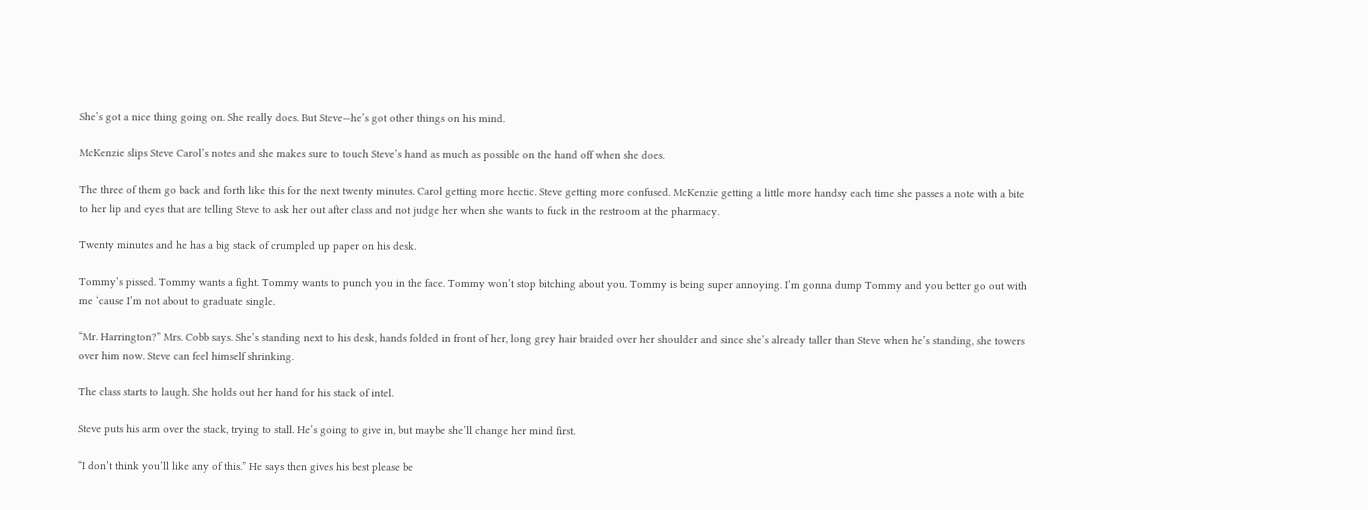She’s got a nice thing going on. She really does. But Steve—he’s got other things on his mind.

McKenzie slips Steve Carol’s notes and she makes sure to touch Steve’s hand as much as possible on the hand off when she does.

The three of them go back and forth like this for the next twenty minutes. Carol getting more hectic. Steve getting more confused. McKenzie getting a little more handsy each time she passes a note with a bite to her lip and eyes that are telling Steve to ask her out after class and not judge her when she wants to fuck in the restroom at the pharmacy.

Twenty minutes and he has a big stack of crumpled up paper on his desk.

Tommy’s pissed. Tommy wants a fight. Tommy wants to punch you in the face. Tommy won’t stop bitching about you. Tommy is being super annoying. I’m gonna dump Tommy and you better go out with me ‘cause I’m not about to graduate single.

“Mr. Harrington?” Mrs. Cobb says. She’s standing next to his desk, hands folded in front of her, long grey hair braided over her shoulder and since she’s already taller than Steve when he’s standing, she towers over him now. Steve can feel himself shrinking.

The class starts to laugh. She holds out her hand for his stack of intel.

Steve puts his arm over the stack, trying to stall. He’s going to give in, but maybe she’ll change her mind first.

“I don’t think you’ll like any of this.” He says then gives his best please be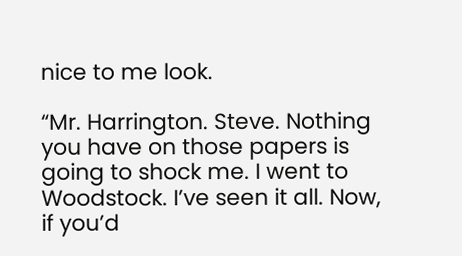nice to me look.

“Mr. Harrington. Steve. Nothing you have on those papers is going to shock me. I went to Woodstock. I’ve seen it all. Now, if you’d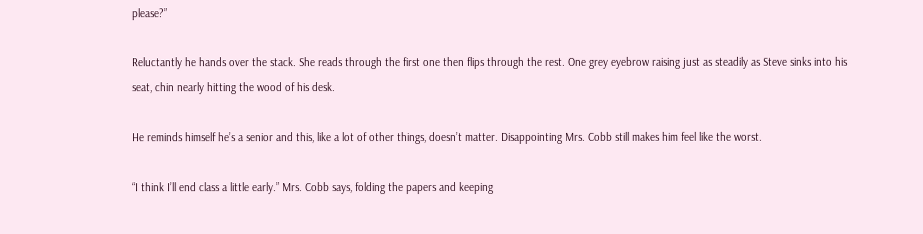please?”

Reluctantly he hands over the stack. She reads through the first one then flips through the rest. One grey eyebrow raising just as steadily as Steve sinks into his seat, chin nearly hitting the wood of his desk.

He reminds himself he’s a senior and this, like a lot of other things, doesn’t matter. Disappointing Mrs. Cobb still makes him feel like the worst.

“I think I’ll end class a little early.” Mrs. Cobb says, folding the papers and keeping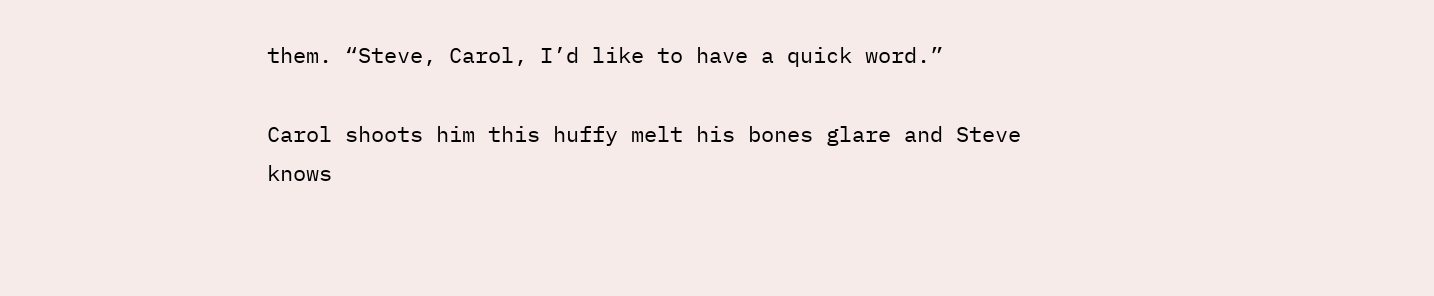them. “Steve, Carol, I’d like to have a quick word.”

Carol shoots him this huffy melt his bones glare and Steve knows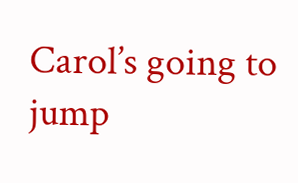Carol’s going to jump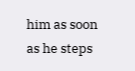him as soon as he steps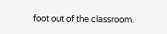foot out of the classroom.